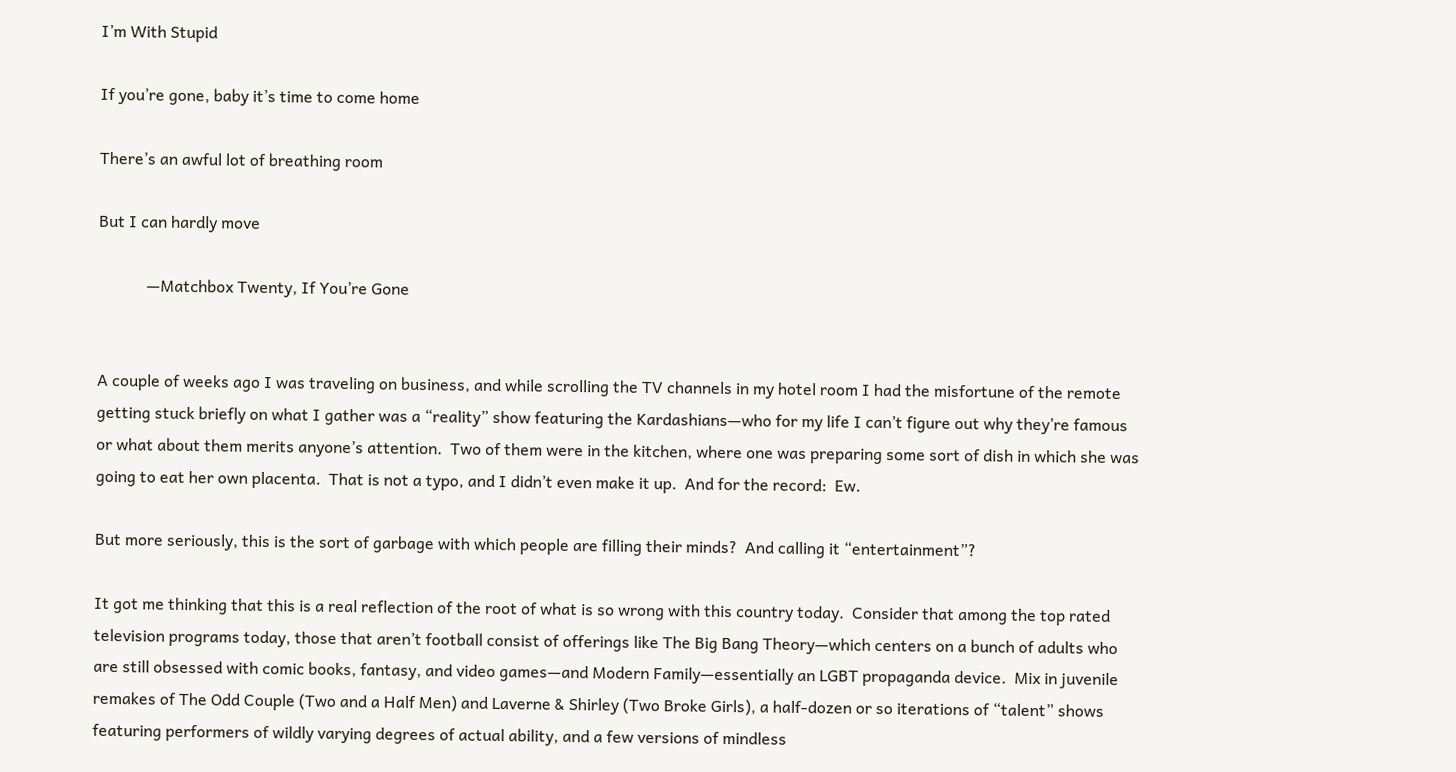I’m With Stupid

If you’re gone, baby it’s time to come home

There’s an awful lot of breathing room

But I can hardly move

            —Matchbox Twenty, If You’re Gone


A couple of weeks ago I was traveling on business, and while scrolling the TV channels in my hotel room I had the misfortune of the remote getting stuck briefly on what I gather was a “reality” show featuring the Kardashians—who for my life I can’t figure out why they’re famous or what about them merits anyone’s attention.  Two of them were in the kitchen, where one was preparing some sort of dish in which she was going to eat her own placenta.  That is not a typo, and I didn’t even make it up.  And for the record:  Ew.

But more seriously, this is the sort of garbage with which people are filling their minds?  And calling it “entertainment”?

It got me thinking that this is a real reflection of the root of what is so wrong with this country today.  Consider that among the top rated television programs today, those that aren’t football consist of offerings like The Big Bang Theory—which centers on a bunch of adults who are still obsessed with comic books, fantasy, and video games—and Modern Family—essentially an LGBT propaganda device.  Mix in juvenile remakes of The Odd Couple (Two and a Half Men) and Laverne & Shirley (Two Broke Girls), a half-dozen or so iterations of “talent” shows featuring performers of wildly varying degrees of actual ability, and a few versions of mindless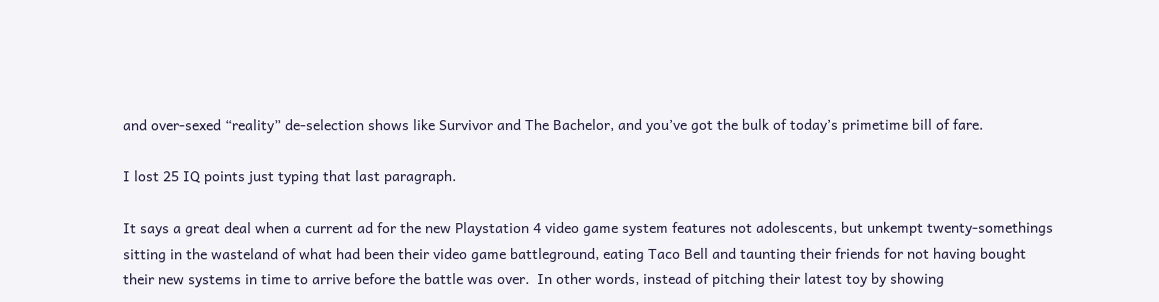and over-sexed “reality” de-selection shows like Survivor and The Bachelor, and you’ve got the bulk of today’s primetime bill of fare.

I lost 25 IQ points just typing that last paragraph.

It says a great deal when a current ad for the new Playstation 4 video game system features not adolescents, but unkempt twenty-somethings sitting in the wasteland of what had been their video game battleground, eating Taco Bell and taunting their friends for not having bought their new systems in time to arrive before the battle was over.  In other words, instead of pitching their latest toy by showing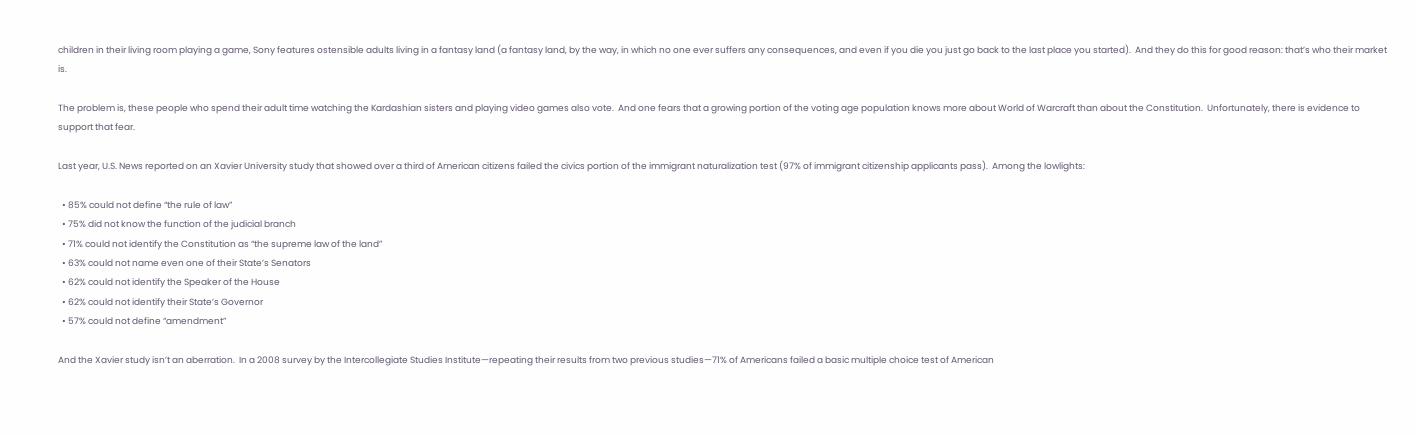children in their living room playing a game, Sony features ostensible adults living in a fantasy land (a fantasy land, by the way, in which no one ever suffers any consequences, and even if you die you just go back to the last place you started).  And they do this for good reason: that’s who their market is.

The problem is, these people who spend their adult time watching the Kardashian sisters and playing video games also vote.  And one fears that a growing portion of the voting age population knows more about World of Warcraft than about the Constitution.  Unfortunately, there is evidence to support that fear.

Last year, U.S. News reported on an Xavier University study that showed over a third of American citizens failed the civics portion of the immigrant naturalization test (97% of immigrant citizenship applicants pass).  Among the lowlights:

  • 85% could not define “the rule of law”
  • 75% did not know the function of the judicial branch
  • 71% could not identify the Constitution as “the supreme law of the land”
  • 63% could not name even one of their State’s Senators
  • 62% could not identify the Speaker of the House
  • 62% could not identify their State’s Governor
  • 57% could not define “amendment”

And the Xavier study isn’t an aberration.  In a 2008 survey by the Intercollegiate Studies Institute—repeating their results from two previous studies—71% of Americans failed a basic multiple choice test of American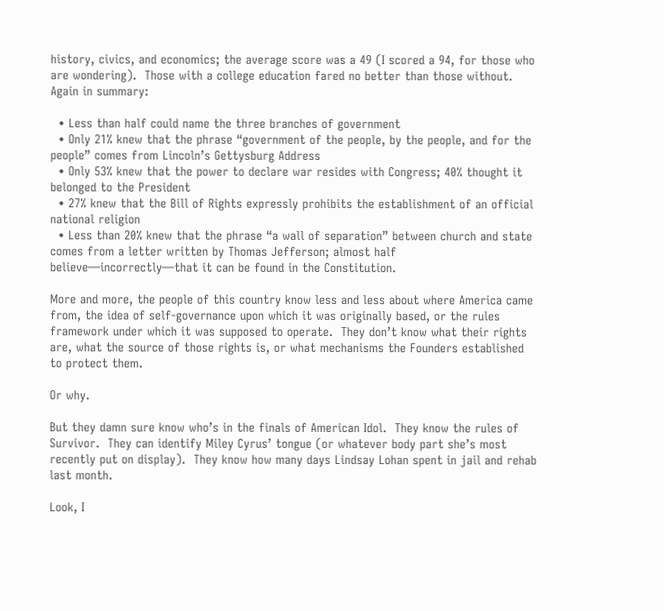history, civics, and economics; the average score was a 49 (I scored a 94, for those who are wondering).  Those with a college education fared no better than those without.  Again in summary:

  • Less than half could name the three branches of government
  • Only 21% knew that the phrase “government of the people, by the people, and for the people” comes from Lincoln’s Gettysburg Address
  • Only 53% knew that the power to declare war resides with Congress; 40% thought it belonged to the President
  • 27% knew that the Bill of Rights expressly prohibits the establishment of an official national religion
  • Less than 20% knew that the phrase “a wall of separation” between church and state comes from a letter written by Thomas Jefferson; almost half believe—incorrectly—that it can be found in the Constitution.

More and more, the people of this country know less and less about where America came from, the idea of self-governance upon which it was originally based, or the rules framework under which it was supposed to operate.  They don’t know what their rights are, what the source of those rights is, or what mechanisms the Founders established to protect them.

Or why.

But they damn sure know who’s in the finals of American Idol.  They know the rules of Survivor.  They can identify Miley Cyrus’ tongue (or whatever body part she’s most recently put on display).  They know how many days Lindsay Lohan spent in jail and rehab last month.

Look, I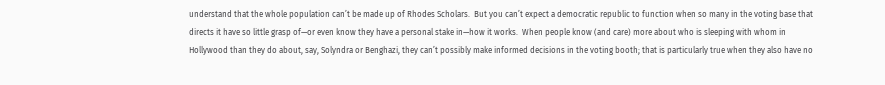understand that the whole population can’t be made up of Rhodes Scholars.  But you can’t expect a democratic republic to function when so many in the voting base that directs it have so little grasp of—or even know they have a personal stake in—how it works.  When people know (and care) more about who is sleeping with whom in Hollywood than they do about, say, Solyndra or Benghazi, they can’t possibly make informed decisions in the voting booth; that is particularly true when they also have no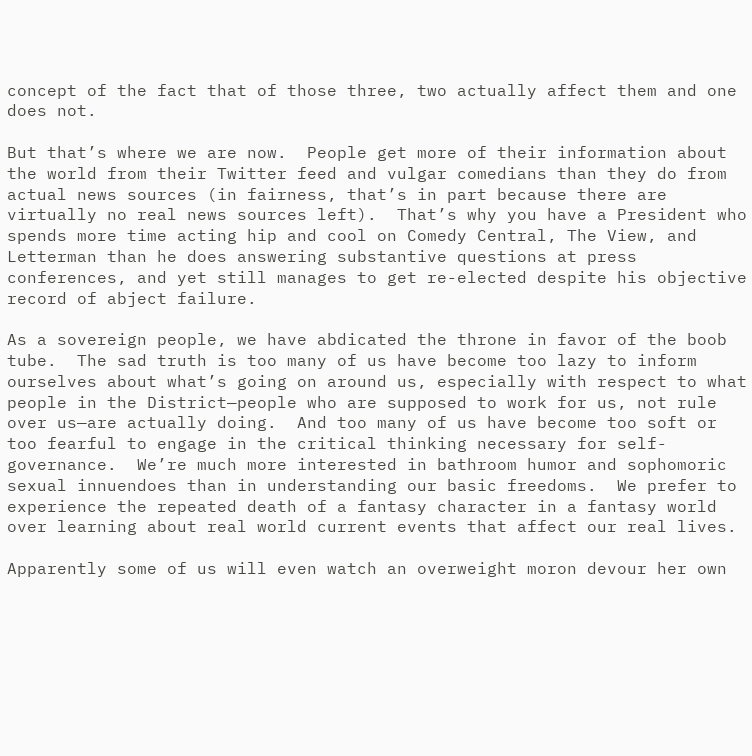concept of the fact that of those three, two actually affect them and one does not.

But that’s where we are now.  People get more of their information about the world from their Twitter feed and vulgar comedians than they do from actual news sources (in fairness, that’s in part because there are virtually no real news sources left).  That’s why you have a President who spends more time acting hip and cool on Comedy Central, The View, and Letterman than he does answering substantive questions at press conferences, and yet still manages to get re-elected despite his objective record of abject failure.

As a sovereign people, we have abdicated the throne in favor of the boob tube.  The sad truth is too many of us have become too lazy to inform ourselves about what’s going on around us, especially with respect to what people in the District—people who are supposed to work for us, not rule over us—are actually doing.  And too many of us have become too soft or too fearful to engage in the critical thinking necessary for self-governance.  We’re much more interested in bathroom humor and sophomoric sexual innuendoes than in understanding our basic freedoms.  We prefer to experience the repeated death of a fantasy character in a fantasy world over learning about real world current events that affect our real lives.

Apparently some of us will even watch an overweight moron devour her own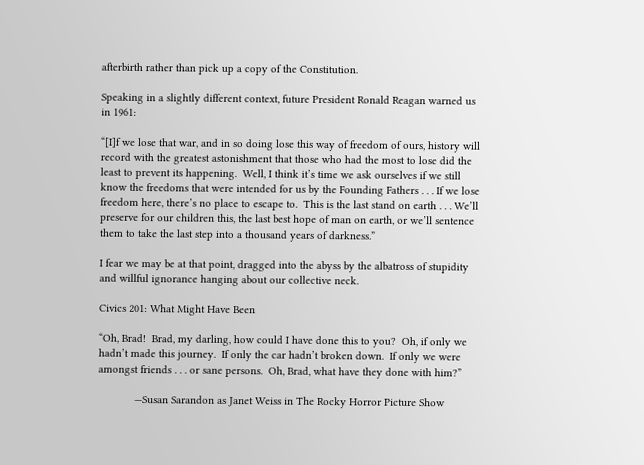afterbirth rather than pick up a copy of the Constitution.

Speaking in a slightly different context, future President Ronald Reagan warned us in 1961:

“[I]f we lose that war, and in so doing lose this way of freedom of ours, history will record with the greatest astonishment that those who had the most to lose did the least to prevent its happening.  Well, I think it’s time we ask ourselves if we still know the freedoms that were intended for us by the Founding Fathers . . . If we lose freedom here, there’s no place to escape to.  This is the last stand on earth . . . We’ll preserve for our children this, the last best hope of man on earth, or we’ll sentence them to take the last step into a thousand years of darkness.”

I fear we may be at that point, dragged into the abyss by the albatross of stupidity and willful ignorance hanging about our collective neck.

Civics 201: What Might Have Been

“Oh, Brad!  Brad, my darling, how could I have done this to you?  Oh, if only we hadn’t made this journey.  If only the car hadn’t broken down.  If only we were amongst friends . . . or sane persons.  Oh, Brad, what have they done with him?”

            —Susan Sarandon as Janet Weiss in The Rocky Horror Picture Show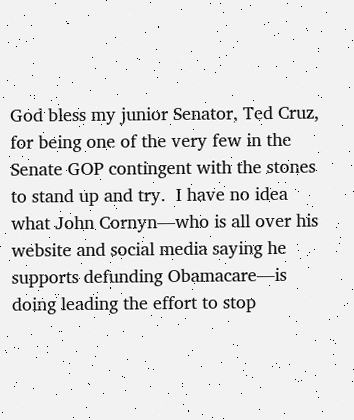God bless my junior Senator, Ted Cruz, for being one of the very few in the Senate GOP contingent with the stones to stand up and try.  I have no idea what John Cornyn—who is all over his website and social media saying he supports defunding Obamacare—is doing leading the effort to stop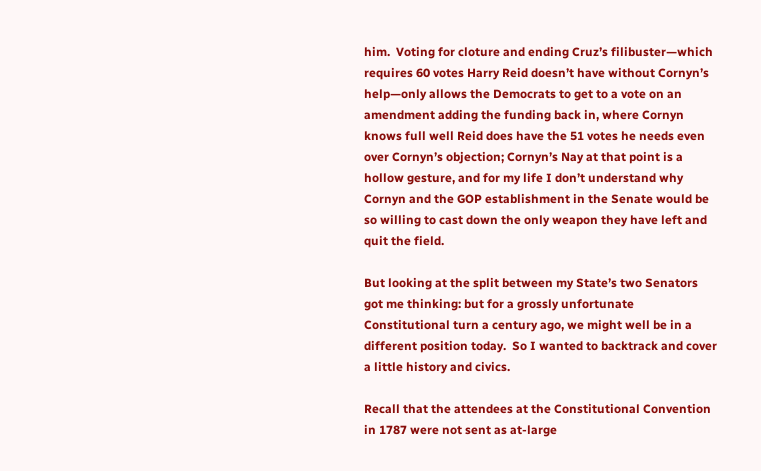him.  Voting for cloture and ending Cruz’s filibuster—which requires 60 votes Harry Reid doesn’t have without Cornyn’s help—only allows the Democrats to get to a vote on an amendment adding the funding back in, where Cornyn knows full well Reid does have the 51 votes he needs even over Cornyn’s objection; Cornyn’s Nay at that point is a hollow gesture, and for my life I don’t understand why Cornyn and the GOP establishment in the Senate would be so willing to cast down the only weapon they have left and quit the field.

But looking at the split between my State’s two Senators got me thinking: but for a grossly unfortunate Constitutional turn a century ago, we might well be in a different position today.  So I wanted to backtrack and cover a little history and civics.

Recall that the attendees at the Constitutional Convention in 1787 were not sent as at-large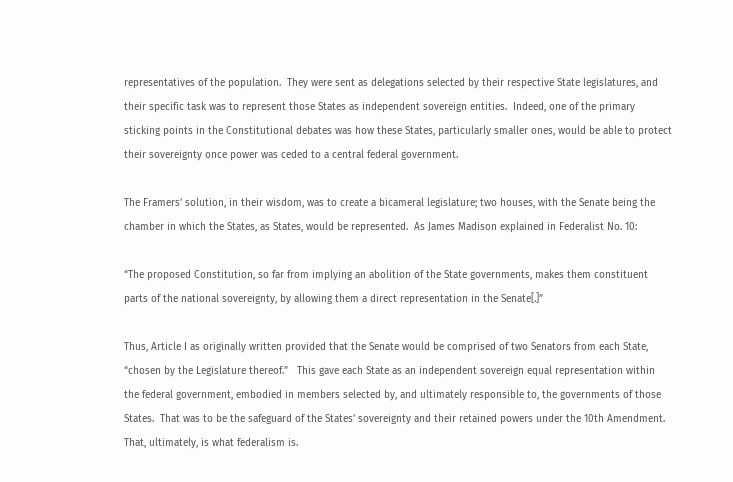representatives of the population.  They were sent as delegations selected by their respective State legislatures, and their specific task was to represent those States as independent sovereign entities.  Indeed, one of the primary sticking points in the Constitutional debates was how these States, particularly smaller ones, would be able to protect their sovereignty once power was ceded to a central federal government.

The Framers’ solution, in their wisdom, was to create a bicameral legislature; two houses, with the Senate being the chamber in which the States, as States, would be represented.  As James Madison explained in Federalist No. 10:

“The proposed Constitution, so far from implying an abolition of the State governments, makes them constituent parts of the national sovereignty, by allowing them a direct representation in the Senate[.]”

Thus, Article I as originally written provided that the Senate would be comprised of two Senators from each State, “chosen by the Legislature thereof.”   This gave each State as an independent sovereign equal representation within the federal government, embodied in members selected by, and ultimately responsible to, the governments of those States.  That was to be the safeguard of the States’ sovereignty and their retained powers under the 10th Amendment.  That, ultimately, is what federalism is.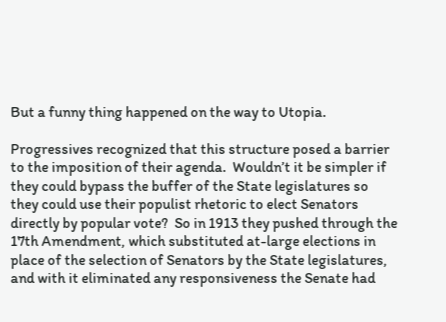But a funny thing happened on the way to Utopia.

Progressives recognized that this structure posed a barrier to the imposition of their agenda.  Wouldn’t it be simpler if they could bypass the buffer of the State legislatures so they could use their populist rhetoric to elect Senators directly by popular vote?  So in 1913 they pushed through the 17th Amendment, which substituted at-large elections in place of the selection of Senators by the State legislatures, and with it eliminated any responsiveness the Senate had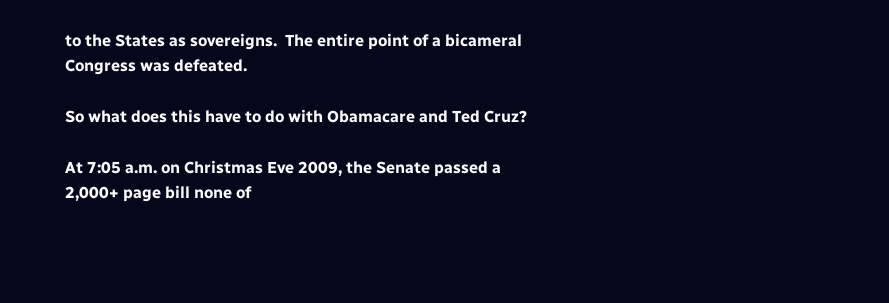to the States as sovereigns.  The entire point of a bicameral Congress was defeated.

So what does this have to do with Obamacare and Ted Cruz?

At 7:05 a.m. on Christmas Eve 2009, the Senate passed a 2,000+ page bill none of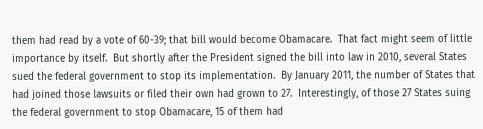them had read by a vote of 60-39; that bill would become Obamacare.  That fact might seem of little importance by itself.  But shortly after the President signed the bill into law in 2010, several States sued the federal government to stop its implementation.  By January 2011, the number of States that had joined those lawsuits or filed their own had grown to 27.  Interestingly, of those 27 States suing the federal government to stop Obamacare, 15 of them had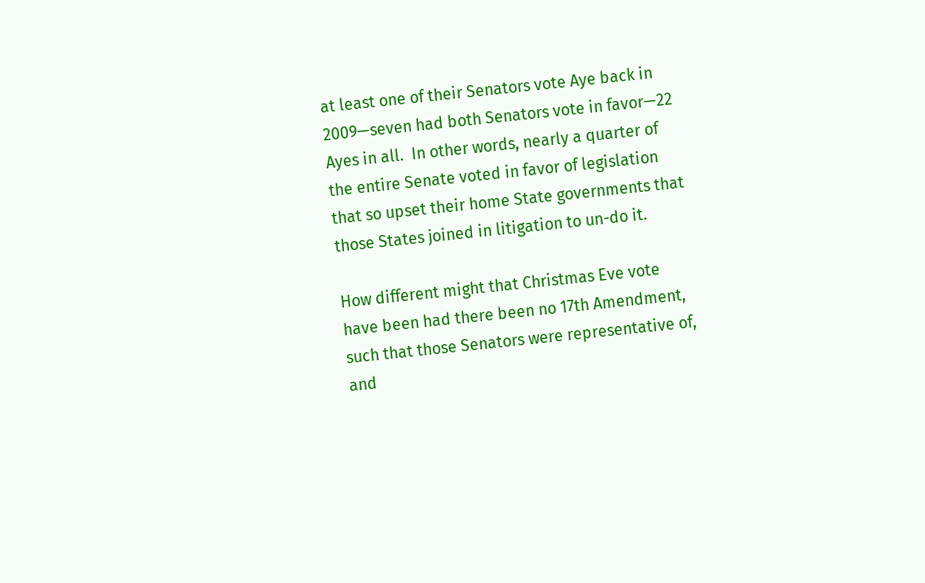at least one of their Senators vote Aye back in 2009—seven had both Senators vote in favor—22 Ayes in all.  In other words, nearly a quarter of the entire Senate voted in favor of legislation that so upset their home State governments that those States joined in litigation to un-do it.

How different might that Christmas Eve vote have been had there been no 17th Amendment, such that those Senators were representative of, and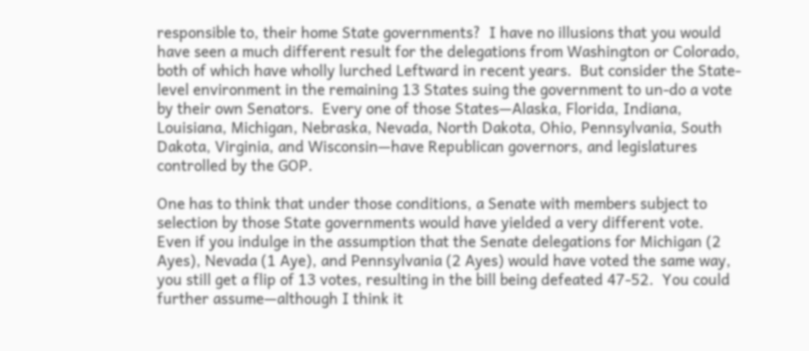responsible to, their home State governments?  I have no illusions that you would have seen a much different result for the delegations from Washington or Colorado, both of which have wholly lurched Leftward in recent years.  But consider the State-level environment in the remaining 13 States suing the government to un-do a vote by their own Senators.  Every one of those States—Alaska, Florida, Indiana, Louisiana, Michigan, Nebraska, Nevada, North Dakota, Ohio, Pennsylvania, South Dakota, Virginia, and Wisconsin—have Republican governors, and legislatures controlled by the GOP.

One has to think that under those conditions, a Senate with members subject to selection by those State governments would have yielded a very different vote.  Even if you indulge in the assumption that the Senate delegations for Michigan (2 Ayes), Nevada (1 Aye), and Pennsylvania (2 Ayes) would have voted the same way, you still get a flip of 13 votes, resulting in the bill being defeated 47-52.  You could further assume—although I think it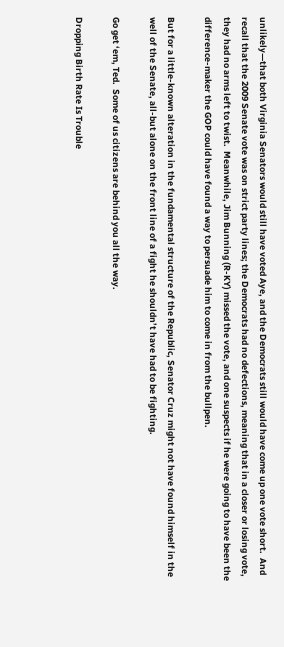unlikely—that both Virginia Senators would still have voted Aye, and the Democrats still would have come up one vote short.  And recall that the 2009 Senate vote was on strict party lines; the Democrats had no defections, meaning that in a closer or losing vote, they had no arms left to twist.  Meanwhile, Jim Bunning (R-KY) missed the vote, and one suspects if he were going to have been the difference-maker the GOP could have found a way to persuade him to come in from the bullpen.

But for a little-known alteration in the fundamental structure of the Republic, Senator Cruz might not have found himself in the well of the Senate, all-but alone on the front line of a fight he shouldn’t have had to be fighting.

Go get ‘em, Ted.  Some of us citizens are behind you all the way.

Dropping Birth Rate Is Trouble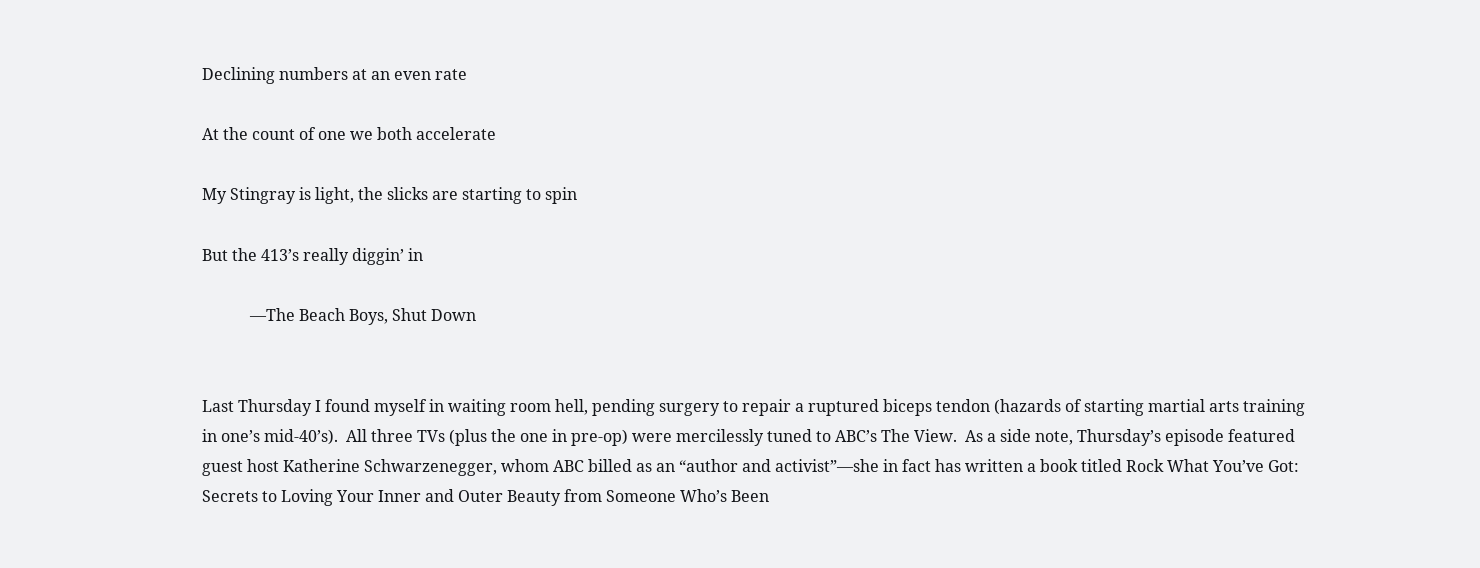Declining numbers at an even rate

At the count of one we both accelerate

My Stingray is light, the slicks are starting to spin

But the 413’s really diggin’ in

            —The Beach Boys, Shut Down


Last Thursday I found myself in waiting room hell, pending surgery to repair a ruptured biceps tendon (hazards of starting martial arts training in one’s mid-40’s).  All three TVs (plus the one in pre-op) were mercilessly tuned to ABC’s The View.  As a side note, Thursday’s episode featured guest host Katherine Schwarzenegger, whom ABC billed as an “author and activist”—she in fact has written a book titled Rock What You’ve Got: Secrets to Loving Your Inner and Outer Beauty from Someone Who’s Been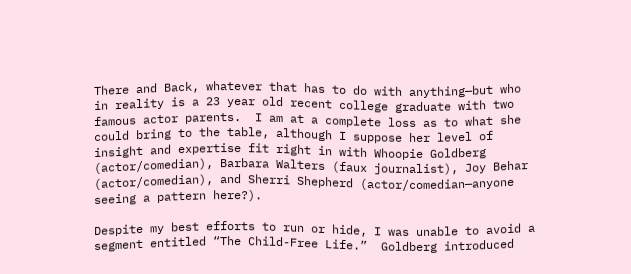There and Back, whatever that has to do with anything—but who in reality is a 23 year old recent college graduate with two famous actor parents.  I am at a complete loss as to what she could bring to the table, although I suppose her level of insight and expertise fit right in with Whoopie Goldberg (actor/comedian), Barbara Walters (faux journalist), Joy Behar (actor/comedian), and Sherri Shepherd (actor/comedian—anyone seeing a pattern here?).

Despite my best efforts to run or hide, I was unable to avoid a segment entitled “The Child-Free Life.”  Goldberg introduced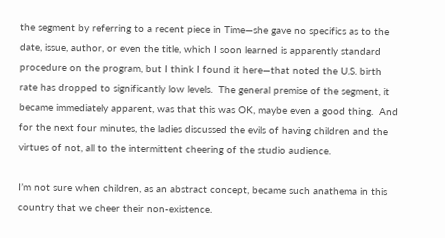the segment by referring to a recent piece in Time—she gave no specifics as to the date, issue, author, or even the title, which I soon learned is apparently standard procedure on the program, but I think I found it here—that noted the U.S. birth rate has dropped to significantly low levels.  The general premise of the segment, it became immediately apparent, was that this was OK, maybe even a good thing.  And for the next four minutes, the ladies discussed the evils of having children and the virtues of not, all to the intermittent cheering of the studio audience.

I’m not sure when children, as an abstract concept, became such anathema in this country that we cheer their non-existence.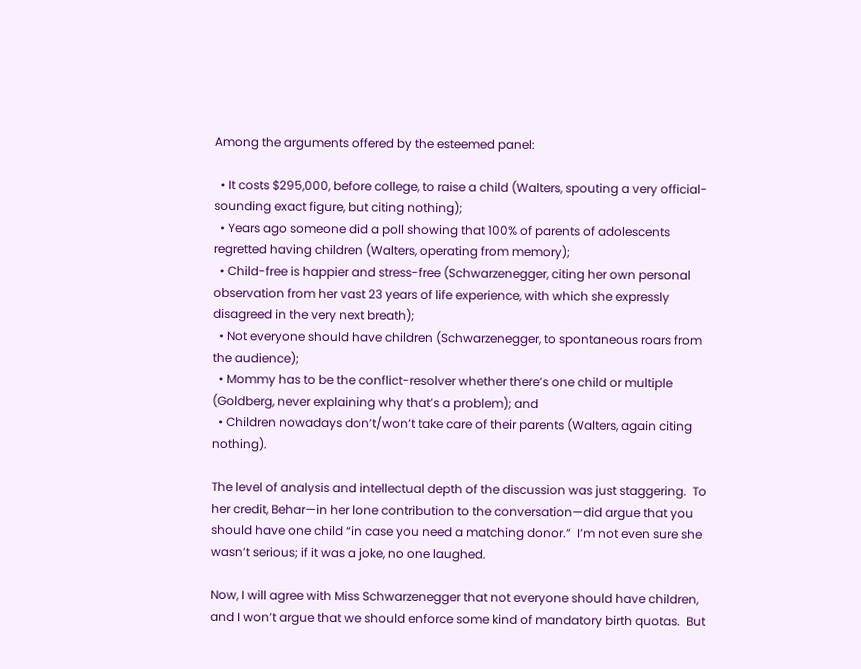Among the arguments offered by the esteemed panel:

  • It costs $295,000, before college, to raise a child (Walters, spouting a very official-sounding exact figure, but citing nothing);
  • Years ago someone did a poll showing that 100% of parents of adolescents regretted having children (Walters, operating from memory);
  • Child-free is happier and stress-free (Schwarzenegger, citing her own personal observation from her vast 23 years of life experience, with which she expressly disagreed in the very next breath);
  • Not everyone should have children (Schwarzenegger, to spontaneous roars from the audience);
  • Mommy has to be the conflict-resolver whether there’s one child or multiple (Goldberg, never explaining why that’s a problem); and
  • Children nowadays don’t/won’t take care of their parents (Walters, again citing nothing).

The level of analysis and intellectual depth of the discussion was just staggering.  To her credit, Behar—in her lone contribution to the conversation—did argue that you should have one child “in case you need a matching donor.”  I’m not even sure she wasn’t serious; if it was a joke, no one laughed.

Now, I will agree with Miss Schwarzenegger that not everyone should have children, and I won’t argue that we should enforce some kind of mandatory birth quotas.  But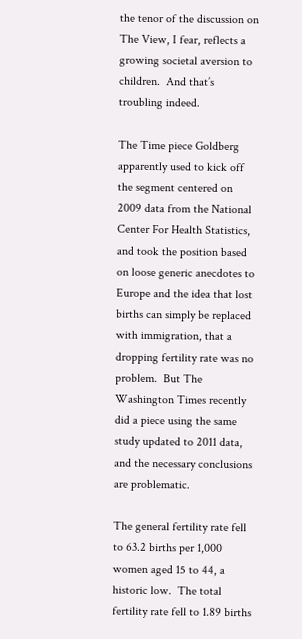the tenor of the discussion on The View, I fear, reflects a growing societal aversion to children.  And that’s troubling indeed.

The Time piece Goldberg apparently used to kick off the segment centered on 2009 data from the National Center For Health Statistics, and took the position based on loose generic anecdotes to Europe and the idea that lost births can simply be replaced with immigration, that a dropping fertility rate was no problem.  But The Washington Times recently did a piece using the same study updated to 2011 data, and the necessary conclusions are problematic.

The general fertility rate fell to 63.2 births per 1,000 women aged 15 to 44, a historic low.  The total fertility rate fell to 1.89 births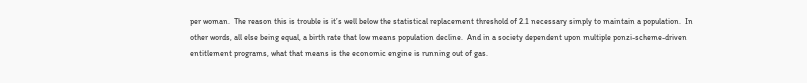per woman.  The reason this is trouble is it’s well below the statistical replacement threshold of 2.1 necessary simply to maintain a population.  In other words, all else being equal, a birth rate that low means population decline.  And in a society dependent upon multiple ponzi-scheme-driven entitlement programs, what that means is the economic engine is running out of gas.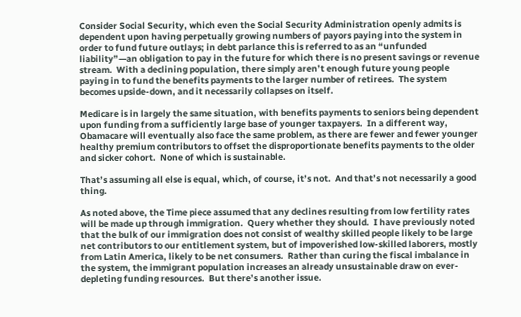Consider Social Security, which even the Social Security Administration openly admits is dependent upon having perpetually growing numbers of payors paying into the system in order to fund future outlays; in debt parlance this is referred to as an “unfunded liability”—an obligation to pay in the future for which there is no present savings or revenue stream.  With a declining population, there simply aren’t enough future young people paying in to fund the benefits payments to the larger number of retirees.  The system becomes upside-down, and it necessarily collapses on itself.

Medicare is in largely the same situation, with benefits payments to seniors being dependent upon funding from a sufficiently large base of younger taxpayers.  In a different way, Obamacare will eventually also face the same problem, as there are fewer and fewer younger healthy premium contributors to offset the disproportionate benefits payments to the older and sicker cohort.  None of which is sustainable.

That’s assuming all else is equal, which, of course, it’s not.  And that’s not necessarily a good thing.

As noted above, the Time piece assumed that any declines resulting from low fertility rates will be made up through immigration.  Query whether they should.  I have previously noted that the bulk of our immigration does not consist of wealthy skilled people likely to be large net contributors to our entitlement system, but of impoverished low-skilled laborers, mostly from Latin America, likely to be net consumers.  Rather than curing the fiscal imbalance in the system, the immigrant population increases an already unsustainable draw on ever-depleting funding resources.  But there’s another issue.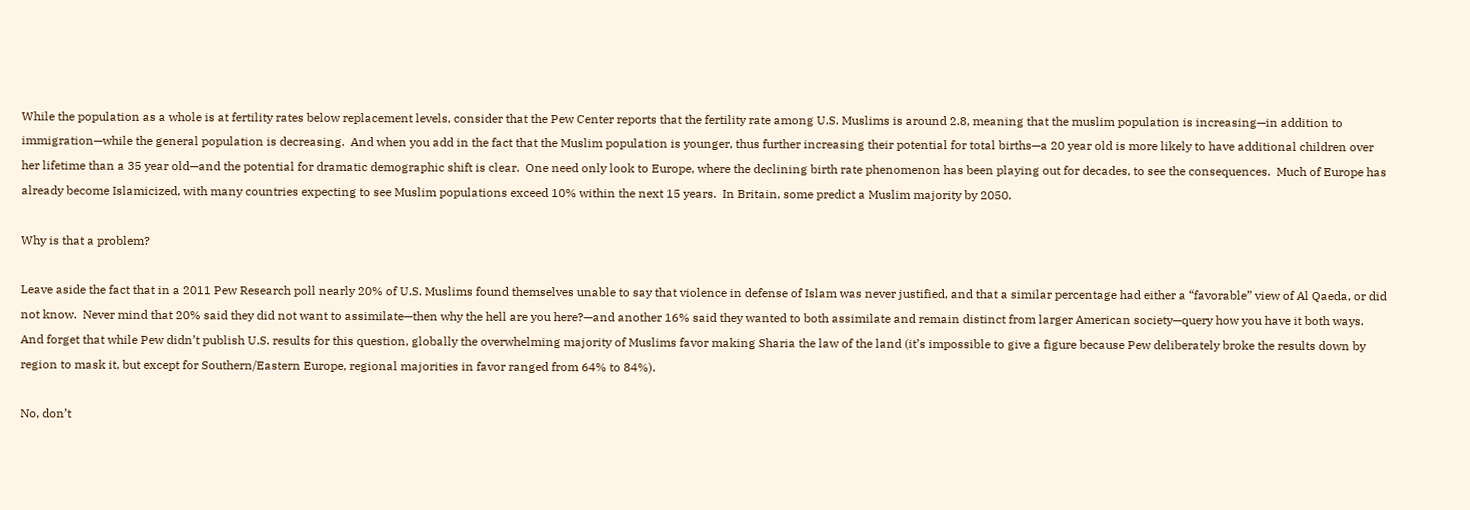While the population as a whole is at fertility rates below replacement levels, consider that the Pew Center reports that the fertility rate among U.S. Muslims is around 2.8, meaning that the muslim population is increasing—in addition to immigration—while the general population is decreasing.  And when you add in the fact that the Muslim population is younger, thus further increasing their potential for total births—a 20 year old is more likely to have additional children over her lifetime than a 35 year old—and the potential for dramatic demographic shift is clear.  One need only look to Europe, where the declining birth rate phenomenon has been playing out for decades, to see the consequences.  Much of Europe has already become Islamicized, with many countries expecting to see Muslim populations exceed 10% within the next 15 years.  In Britain, some predict a Muslim majority by 2050.

Why is that a problem?

Leave aside the fact that in a 2011 Pew Research poll nearly 20% of U.S. Muslims found themselves unable to say that violence in defense of Islam was never justified, and that a similar percentage had either a “favorable” view of Al Qaeda, or did not know.  Never mind that 20% said they did not want to assimilate—then why the hell are you here?—and another 16% said they wanted to both assimilate and remain distinct from larger American society—query how you have it both ways.  And forget that while Pew didn’t publish U.S. results for this question, globally the overwhelming majority of Muslims favor making Sharia the law of the land (it’s impossible to give a figure because Pew deliberately broke the results down by region to mask it, but except for Southern/Eastern Europe, regional majorities in favor ranged from 64% to 84%).

No, don’t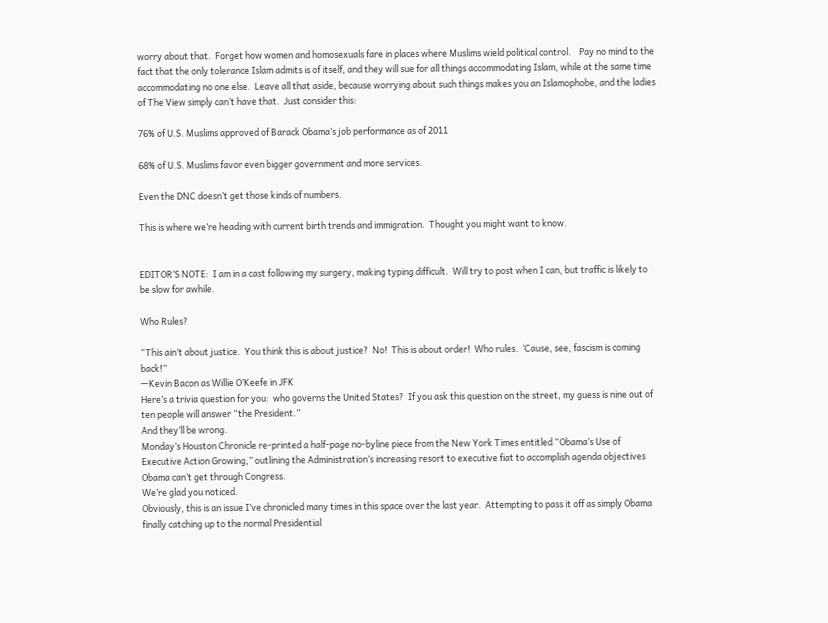worry about that.  Forget how women and homosexuals fare in places where Muslims wield political control.    Pay no mind to the fact that the only tolerance Islam admits is of itself, and they will sue for all things accommodating Islam, while at the same time accommodating no one else.  Leave all that aside, because worrying about such things makes you an Islamophobe, and the ladies of The View simply can’t have that.  Just consider this:

76% of U.S. Muslims approved of Barack Obama’s job performance as of 2011

68% of U.S. Muslims favor even bigger government and more services.

Even the DNC doesn’t get those kinds of numbers.

This is where we’re heading with current birth trends and immigration.  Thought you might want to know.


EDITOR’S NOTE:  I am in a cast following my surgery, making typing difficult.  Will try to post when I can, but traffic is likely to be slow for awhile.

Who Rules?

“This ain’t about justice.  You think this is about justice?  No!  This is about order!  Who rules.  ‘Cause, see, fascism is coming back!”
—Kevin Bacon as Willie O’Keefe in JFK
Here’s a trivia question for you:  who governs the United States?  If you ask this question on the street, my guess is nine out of ten people will answer “the President.”
And they’ll be wrong.
Monday’s Houston Chronicle re-printed a half-page no-byline piece from the New York Times entitled “Obama’s Use of Executive Action Growing,” outlining the Administration’s increasing resort to executive fiat to accomplish agenda objectives Obama can’t get through Congress.
We’re glad you noticed.
Obviously, this is an issue I’ve chronicled many times in this space over the last year.  Attempting to pass it off as simply Obama finally catching up to the normal Presidential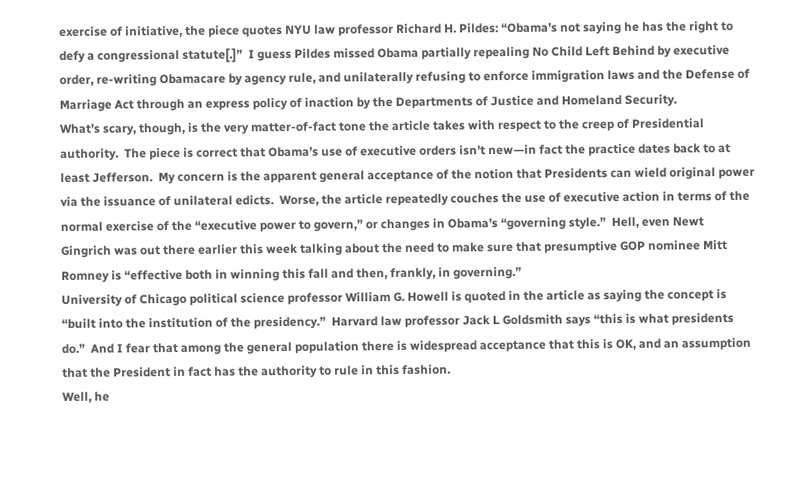exercise of initiative, the piece quotes NYU law professor Richard H. Pildes: “Obama’s not saying he has the right to defy a congressional statute[.]”  I guess Pildes missed Obama partially repealing No Child Left Behind by executive order, re-writing Obamacare by agency rule, and unilaterally refusing to enforce immigration laws and the Defense of Marriage Act through an express policy of inaction by the Departments of Justice and Homeland Security.
What’s scary, though, is the very matter-of-fact tone the article takes with respect to the creep of Presidential authority.  The piece is correct that Obama’s use of executive orders isn’t new—in fact the practice dates back to at least Jefferson.  My concern is the apparent general acceptance of the notion that Presidents can wield original power via the issuance of unilateral edicts.  Worse, the article repeatedly couches the use of executive action in terms of the normal exercise of the “executive power to govern,” or changes in Obama’s “governing style.”  Hell, even Newt Gingrich was out there earlier this week talking about the need to make sure that presumptive GOP nominee Mitt Romney is “effective both in winning this fall and then, frankly, in governing.”
University of Chicago political science professor William G. Howell is quoted in the article as saying the concept is “built into the institution of the presidency.”  Harvard law professor Jack L Goldsmith says “this is what presidents do.”  And I fear that among the general population there is widespread acceptance that this is OK, and an assumption that the President in fact has the authority to rule in this fashion.
Well, he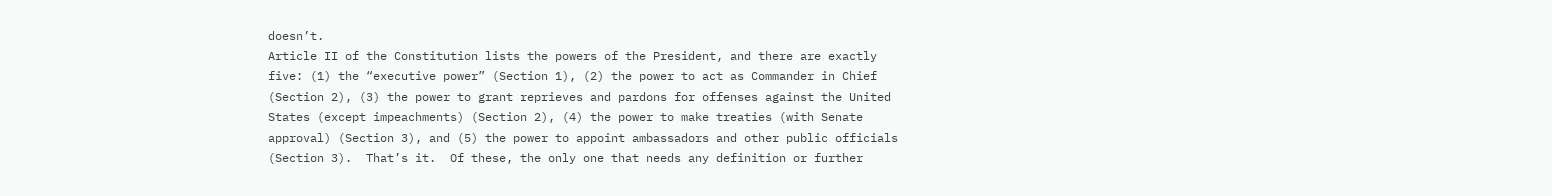doesn’t.
Article II of the Constitution lists the powers of the President, and there are exactly five: (1) the “executive power” (Section 1), (2) the power to act as Commander in Chief (Section 2), (3) the power to grant reprieves and pardons for offenses against the United States (except impeachments) (Section 2), (4) the power to make treaties (with Senate approval) (Section 3), and (5) the power to appoint ambassadors and other public officials (Section 3).  That’s it.  Of these, the only one that needs any definition or further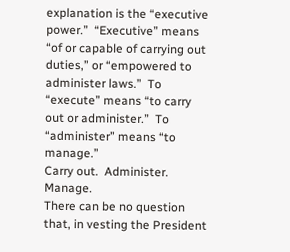explanation is the “executive power.”  “Executive” means “of or capable of carrying out duties,” or “empowered to administer laws.”  To “execute” means “to carry out or administer.”  To “administer” means “to manage.”
Carry out.  Administer.  Manage.
There can be no question that, in vesting the President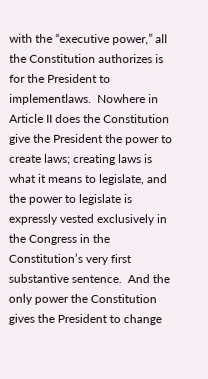with the “executive power,” all the Constitution authorizes is for the President to implementlaws.  Nowhere in Article II does the Constitution give the President the power to create laws; creating laws is what it means to legislate, and the power to legislate is expressly vested exclusively in the Congress in the Constitution’s very first substantive sentence.  And the only power the Constitution gives the President to change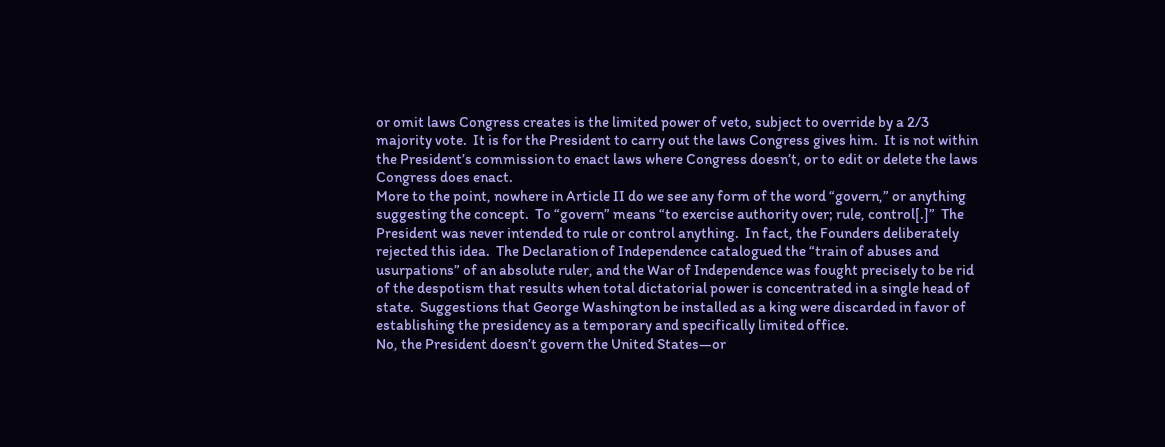or omit laws Congress creates is the limited power of veto, subject to override by a 2/3 majority vote.  It is for the President to carry out the laws Congress gives him.  It is not within the President’s commission to enact laws where Congress doesn’t, or to edit or delete the laws Congress does enact.
More to the point, nowhere in Article II do we see any form of the word “govern,” or anything suggesting the concept.  To “govern” means “to exercise authority over; rule, control[.]”  The President was never intended to rule or control anything.  In fact, the Founders deliberately rejected this idea.  The Declaration of Independence catalogued the “train of abuses and usurpations” of an absolute ruler, and the War of Independence was fought precisely to be rid of the despotism that results when total dictatorial power is concentrated in a single head of state.  Suggestions that George Washington be installed as a king were discarded in favor of establishing the presidency as a temporary and specifically limited office.
No, the President doesn’t govern the United States—or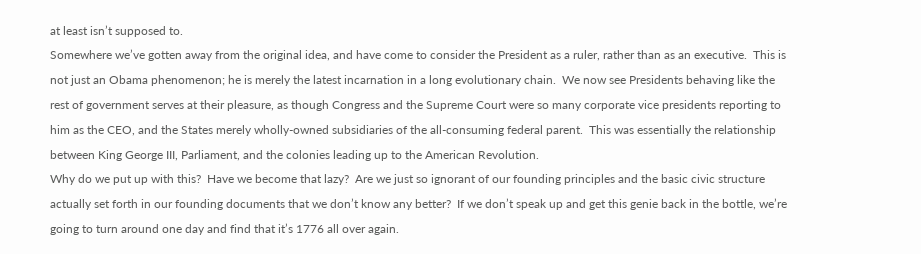at least isn’t supposed to.
Somewhere we’ve gotten away from the original idea, and have come to consider the President as a ruler, rather than as an executive.  This is not just an Obama phenomenon; he is merely the latest incarnation in a long evolutionary chain.  We now see Presidents behaving like the rest of government serves at their pleasure, as though Congress and the Supreme Court were so many corporate vice presidents reporting to him as the CEO, and the States merely wholly-owned subsidiaries of the all-consuming federal parent.  This was essentially the relationship between King George III, Parliament, and the colonies leading up to the American Revolution.
Why do we put up with this?  Have we become that lazy?  Are we just so ignorant of our founding principles and the basic civic structure actually set forth in our founding documents that we don’t know any better?  If we don’t speak up and get this genie back in the bottle, we’re going to turn around one day and find that it’s 1776 all over again.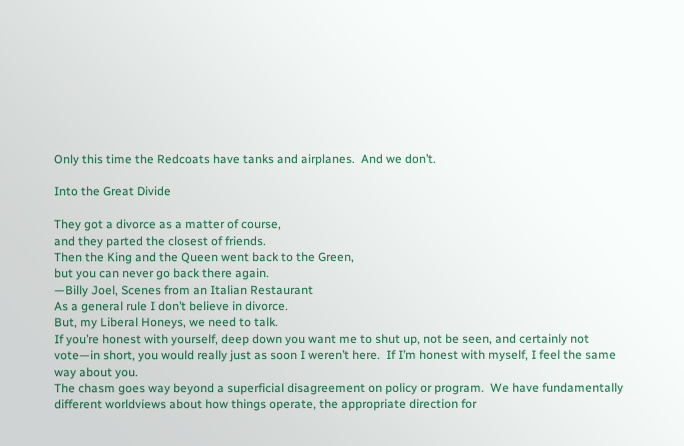Only this time the Redcoats have tanks and airplanes.  And we don’t.

Into the Great Divide

They got a divorce as a matter of course,
and they parted the closest of friends.
Then the King and the Queen went back to the Green,
but you can never go back there again.
—Billy Joel, Scenes from an Italian Restaurant
As a general rule I don’t believe in divorce.
But, my Liberal Honeys, we need to talk.
If you’re honest with yourself, deep down you want me to shut up, not be seen, and certainly not vote—in short, you would really just as soon I weren’t here.  If I’m honest with myself, I feel the same way about you.
The chasm goes way beyond a superficial disagreement on policy or program.  We have fundamentally different worldviews about how things operate, the appropriate direction for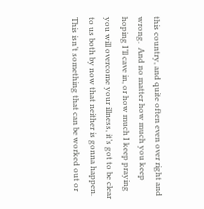this country, and quite often even over right and wrong.  And no matter how much you keep hoping I’ll cave in, or how much I keep praying you will overcome your illness, it’s got to be clear to us both by now that neither is gonna happen.  This isn’t something that can be worked out or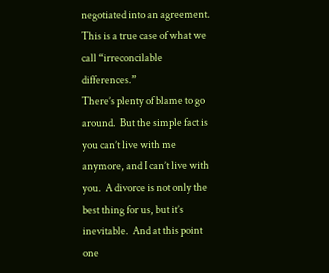negotiated into an agreement.  This is a true case of what we call “irreconcilable differences.”
There’s plenty of blame to go around.  But the simple fact is you can’t live with me anymore, and I can’t live with you.  A divorce is not only the best thing for us, but it’s inevitable.  And at this point one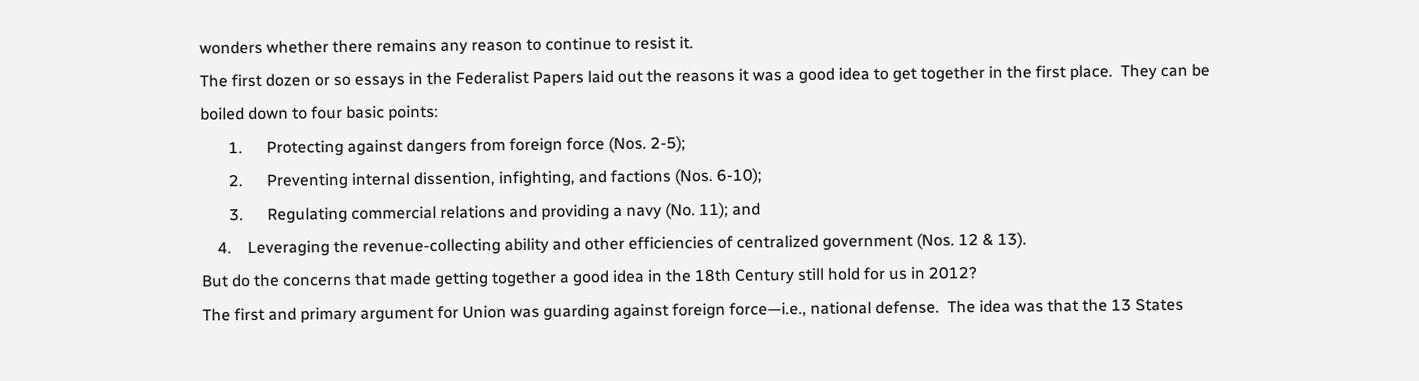wonders whether there remains any reason to continue to resist it.
The first dozen or so essays in the Federalist Papers laid out the reasons it was a good idea to get together in the first place.  They can be boiled down to four basic points:
       1.      Protecting against dangers from foreign force (Nos. 2-5);
       2.      Preventing internal dissention, infighting, and factions (Nos. 6-10);
       3.      Regulating commercial relations and providing a navy (No. 11); and
    4.    Leveraging the revenue-collecting ability and other efficiencies of centralized government (Nos. 12 & 13).
But do the concerns that made getting together a good idea in the 18th Century still hold for us in 2012?
The first and primary argument for Union was guarding against foreign force—i.e., national defense.  The idea was that the 13 States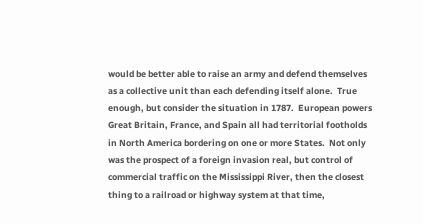would be better able to raise an army and defend themselves as a collective unit than each defending itself alone.  True enough, but consider the situation in 1787.  European powers Great Britain, France, and Spain all had territorial footholds in North America bordering on one or more States.  Not only was the prospect of a foreign invasion real, but control of commercial traffic on the Mississippi River, then the closest thing to a railroad or highway system at that time,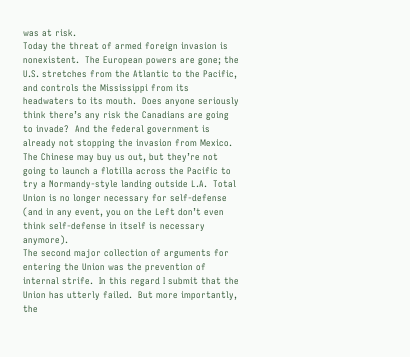was at risk.
Today the threat of armed foreign invasion is nonexistent.  The European powers are gone; the U.S. stretches from the Atlantic to the Pacific, and controls the Mississippi from its headwaters to its mouth.  Does anyone seriously think there’s any risk the Canadians are going to invade?  And the federal government is already not stopping the invasion from Mexico.  The Chinese may buy us out, but they’re not going to launch a flotilla across the Pacific to try a Normandy-style landing outside L.A.  Total Union is no longer necessary for self-defense (and in any event, you on the Left don’t even think self-defense in itself is necessary anymore).
The second major collection of arguments for entering the Union was the prevention of internal strife.  In this regard I submit that the Union has utterly failed.  But more importantly, the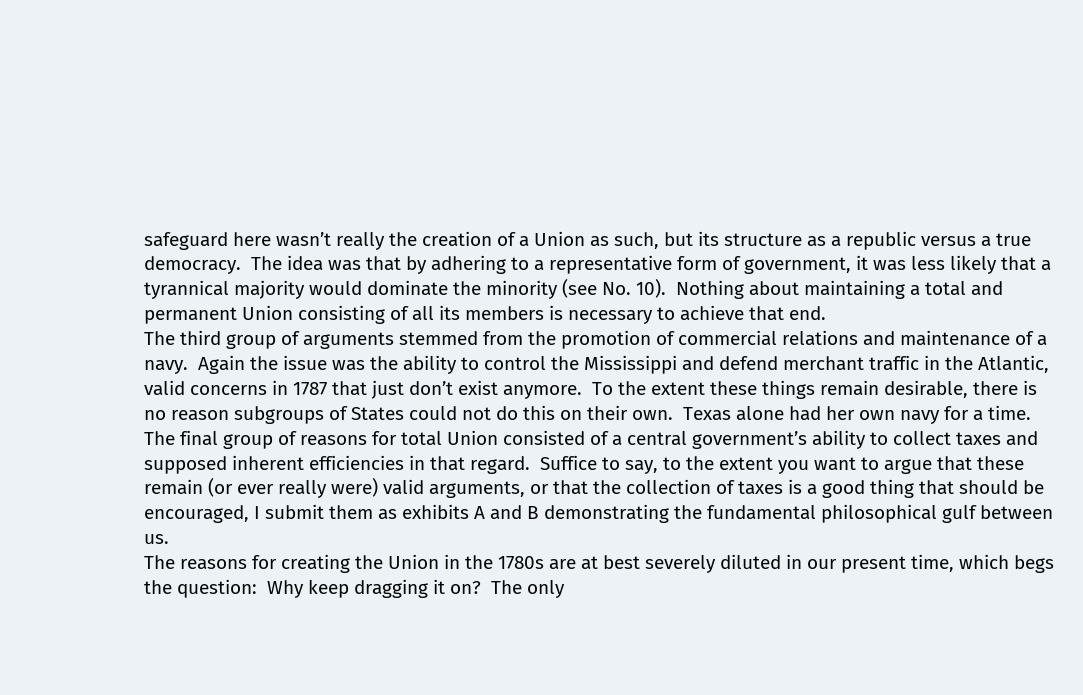safeguard here wasn’t really the creation of a Union as such, but its structure as a republic versus a true democracy.  The idea was that by adhering to a representative form of government, it was less likely that a tyrannical majority would dominate the minority (see No. 10).  Nothing about maintaining a total and permanent Union consisting of all its members is necessary to achieve that end.
The third group of arguments stemmed from the promotion of commercial relations and maintenance of a navy.  Again the issue was the ability to control the Mississippi and defend merchant traffic in the Atlantic, valid concerns in 1787 that just don’t exist anymore.  To the extent these things remain desirable, there is no reason subgroups of States could not do this on their own.  Texas alone had her own navy for a time.
The final group of reasons for total Union consisted of a central government’s ability to collect taxes and supposed inherent efficiencies in that regard.  Suffice to say, to the extent you want to argue that these remain (or ever really were) valid arguments, or that the collection of taxes is a good thing that should be encouraged, I submit them as exhibits A and B demonstrating the fundamental philosophical gulf between us.
The reasons for creating the Union in the 1780s are at best severely diluted in our present time, which begs the question:  Why keep dragging it on?  The only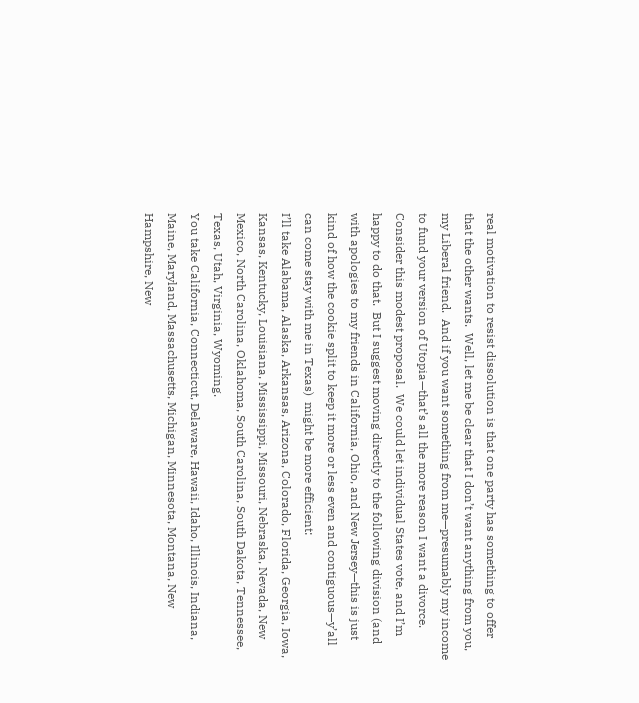real motivation to resist dissolution is that one party has something to offer that the other wants.  Well, let me be clear that I don’t want anything from you, my Liberal friend.  And if you want something from me—presumably my income to fund your version of Utopia—that’s all the more reason I want a divorce.
Consider this modest proposal.  We could let individual States vote, and I’m happy to do that.  But I suggest moving directly to the following division (and with apologies to my friends in California, Ohio, and New Jersey—this is just kind of how the cookie split to keep it more or less even and contiguous—y’all can come stay with me in Texas)  might be more efficient:
I’ll take Alabama, Alaska, Arkansas, Arizona, Colorado, Florida, Georgia, Iowa, Kansas, Kentucky, Louisiana, Mississippi, Missouri, Nebraska, Nevada, New Mexico, North Carolina, Oklahoma, South Carolina, South Dakota, Tennessee, Texas, Utah, Virginia, Wyoming.
You take California, Connecticut, Delaware, Hawaii, Idaho, Illinois, Indiana, Maine, Maryland, Massachusetts, Michigan, Minnesota, Montana, New Hampshire, New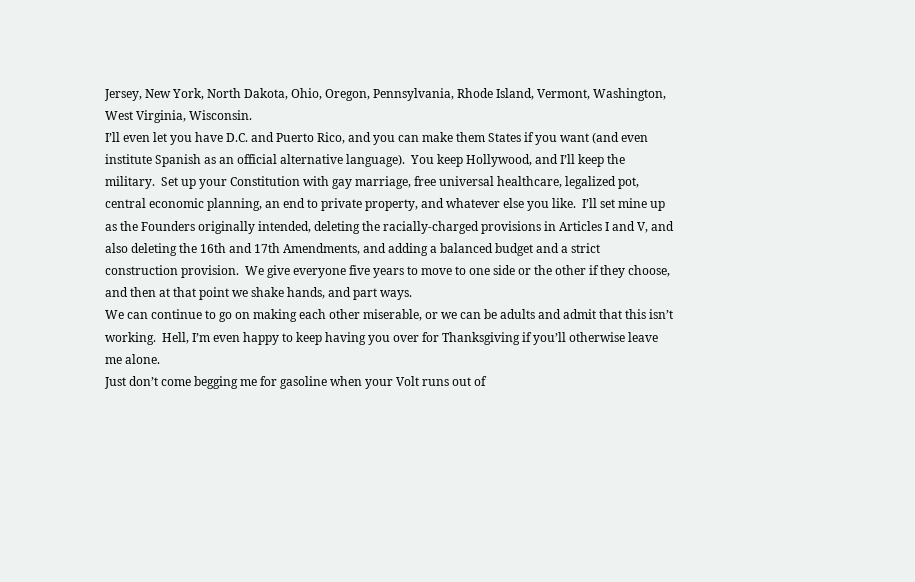Jersey, New York, North Dakota, Ohio, Oregon, Pennsylvania, Rhode Island, Vermont, Washington, West Virginia, Wisconsin.
I’ll even let you have D.C. and Puerto Rico, and you can make them States if you want (and even institute Spanish as an official alternative language).  You keep Hollywood, and I’ll keep the military.  Set up your Constitution with gay marriage, free universal healthcare, legalized pot, central economic planning, an end to private property, and whatever else you like.  I’ll set mine up as the Founders originally intended, deleting the racially-charged provisions in Articles I and V, and also deleting the 16th and 17th Amendments, and adding a balanced budget and a strict construction provision.  We give everyone five years to move to one side or the other if they choose, and then at that point we shake hands, and part ways.
We can continue to go on making each other miserable, or we can be adults and admit that this isn’t working.  Hell, I’m even happy to keep having you over for Thanksgiving if you’ll otherwise leave me alone.
Just don’t come begging me for gasoline when your Volt runs out of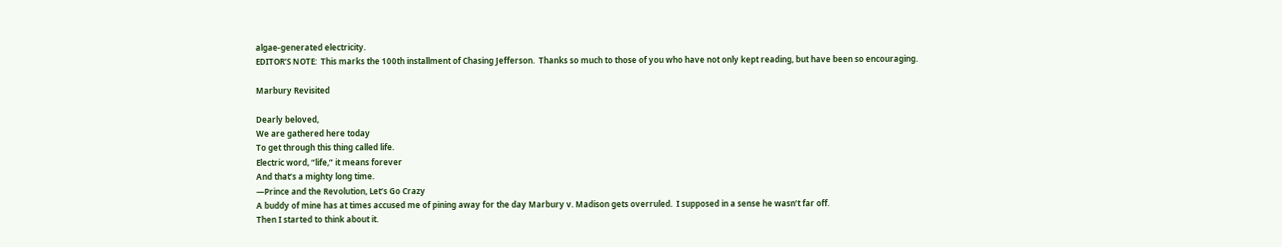algae-generated electricity.
EDITOR’S NOTE:  This marks the 100th installment of Chasing Jefferson.  Thanks so much to those of you who have not only kept reading, but have been so encouraging.

Marbury Revisited

Dearly beloved,
We are gathered here today
To get through this thing called life.
Electric word, “life,” it means forever
And that’s a mighty long time.
—Prince and the Revolution, Let’s Go Crazy
A buddy of mine has at times accused me of pining away for the day Marbury v. Madison gets overruled.  I supposed in a sense he wasn’t far off.
Then I started to think about it.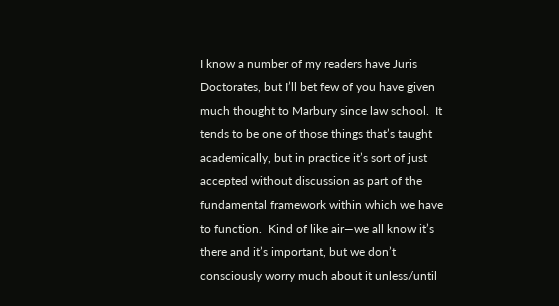I know a number of my readers have Juris Doctorates, but I’ll bet few of you have given much thought to Marbury since law school.  It tends to be one of those things that’s taught academically, but in practice it’s sort of just accepted without discussion as part of the fundamental framework within which we have to function.  Kind of like air—we all know it’s there and it’s important, but we don’t consciously worry much about it unless/until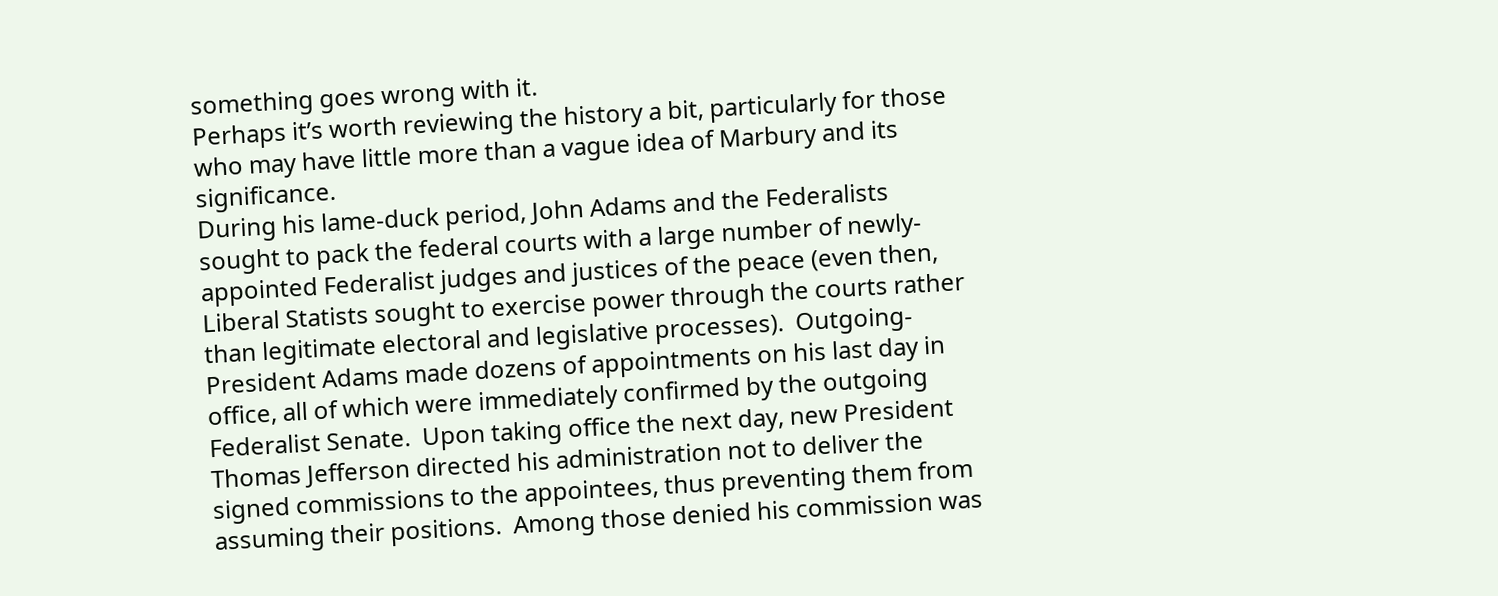something goes wrong with it.
Perhaps it’s worth reviewing the history a bit, particularly for those who may have little more than a vague idea of Marbury and its significance.
During his lame-duck period, John Adams and the Federalists sought to pack the federal courts with a large number of newly-appointed Federalist judges and justices of the peace (even then, Liberal Statists sought to exercise power through the courts rather than legitimate electoral and legislative processes).  Outgoing-President Adams made dozens of appointments on his last day in office, all of which were immediately confirmed by the outgoing Federalist Senate.  Upon taking office the next day, new President Thomas Jefferson directed his administration not to deliver the signed commissions to the appointees, thus preventing them from assuming their positions.  Among those denied his commission was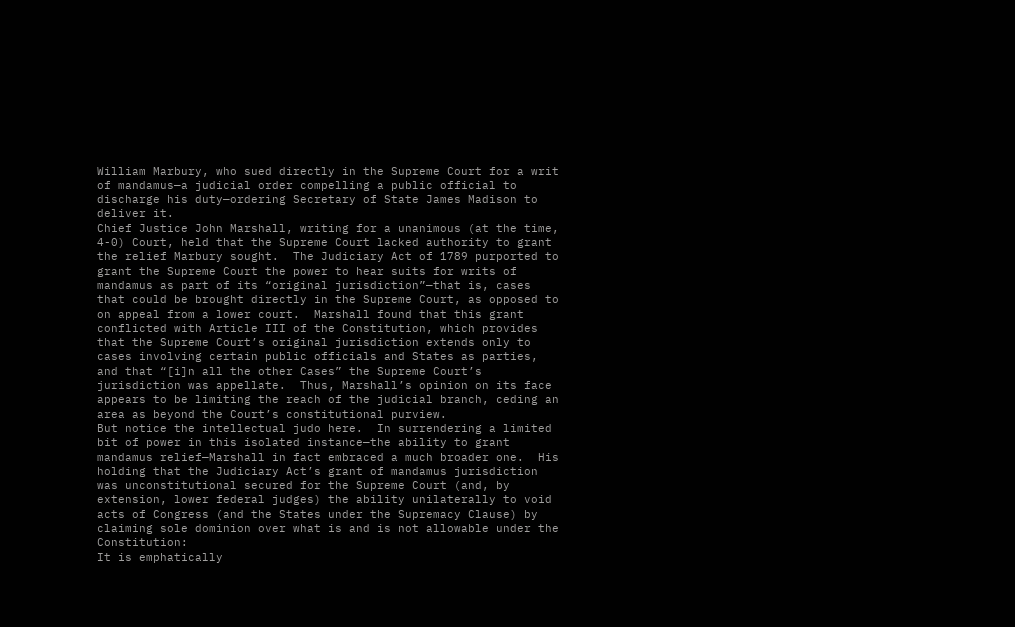William Marbury, who sued directly in the Supreme Court for a writ of mandamus—a judicial order compelling a public official to discharge his duty—ordering Secretary of State James Madison to deliver it.
Chief Justice John Marshall, writing for a unanimous (at the time, 4-0) Court, held that the Supreme Court lacked authority to grant the relief Marbury sought.  The Judiciary Act of 1789 purported to grant the Supreme Court the power to hear suits for writs of mandamus as part of its “original jurisdiction”—that is, cases that could be brought directly in the Supreme Court, as opposed to on appeal from a lower court.  Marshall found that this grant conflicted with Article III of the Constitution, which provides that the Supreme Court’s original jurisdiction extends only to cases involving certain public officials and States as parties, and that “[i]n all the other Cases” the Supreme Court’s jurisdiction was appellate.  Thus, Marshall’s opinion on its face appears to be limiting the reach of the judicial branch, ceding an area as beyond the Court’s constitutional purview.
But notice the intellectual judo here.  In surrendering a limited bit of power in this isolated instance—the ability to grant mandamus relief—Marshall in fact embraced a much broader one.  His holding that the Judiciary Act’s grant of mandamus jurisdiction was unconstitutional secured for the Supreme Court (and, by extension, lower federal judges) the ability unilaterally to void acts of Congress (and the States under the Supremacy Clause) by claiming sole dominion over what is and is not allowable under the Constitution:
It is emphatically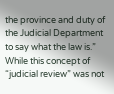the province and duty of the Judicial Department to say what the law is.”
While this concept of “judicial review” was not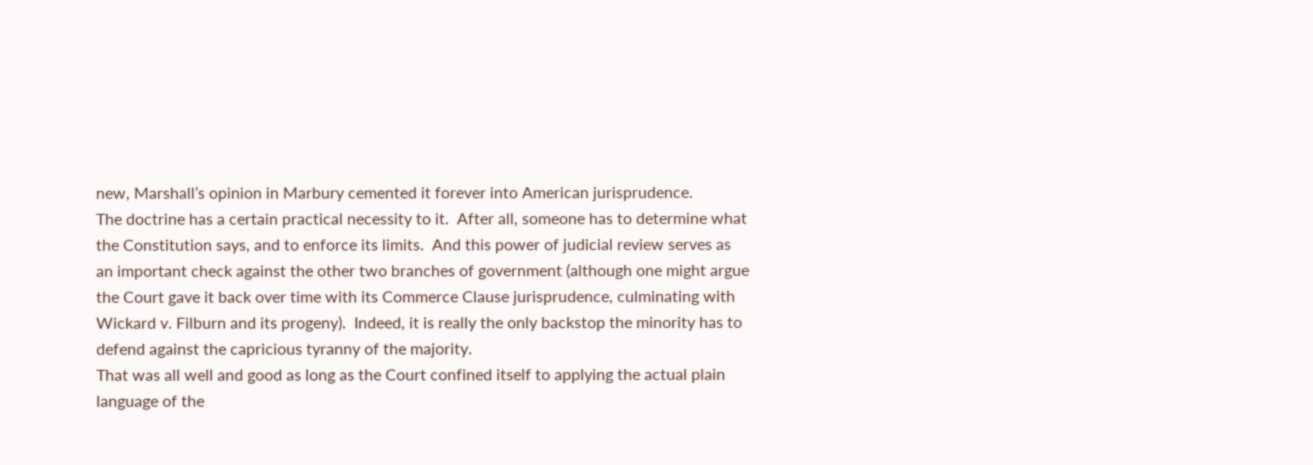new, Marshall’s opinion in Marbury cemented it forever into American jurisprudence.
The doctrine has a certain practical necessity to it.  After all, someone has to determine what the Constitution says, and to enforce its limits.  And this power of judicial review serves as an important check against the other two branches of government (although one might argue the Court gave it back over time with its Commerce Clause jurisprudence, culminating with Wickard v. Filburn and its progeny).  Indeed, it is really the only backstop the minority has to defend against the capricious tyranny of the majority.
That was all well and good as long as the Court confined itself to applying the actual plain language of the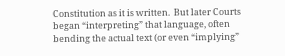Constitution as it is written.  But later Courts began “interpreting” that language, often bending the actual text (or even “implying”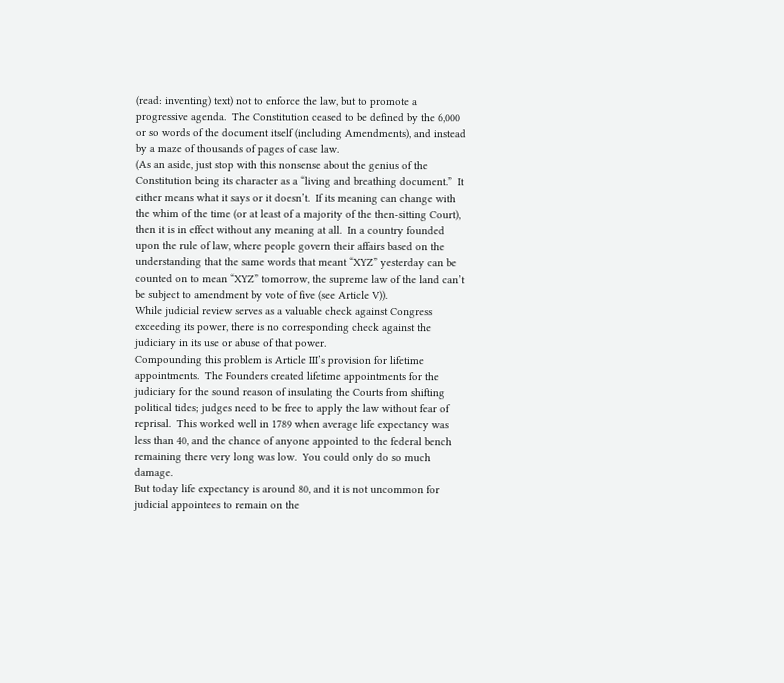(read: inventing) text) not to enforce the law, but to promote a progressive agenda.  The Constitution ceased to be defined by the 6,000 or so words of the document itself (including Amendments), and instead by a maze of thousands of pages of case law.
(As an aside, just stop with this nonsense about the genius of the Constitution being its character as a “living and breathing document.”  It either means what it says or it doesn’t.  If its meaning can change with the whim of the time (or at least of a majority of the then-sitting Court), then it is in effect without any meaning at all.  In a country founded upon the rule of law, where people govern their affairs based on the understanding that the same words that meant “XYZ” yesterday can be counted on to mean “XYZ” tomorrow, the supreme law of the land can’t be subject to amendment by vote of five (see Article V)).
While judicial review serves as a valuable check against Congress exceeding its power, there is no corresponding check against the judiciary in its use or abuse of that power.
Compounding this problem is Article III’s provision for lifetime appointments.  The Founders created lifetime appointments for the judiciary for the sound reason of insulating the Courts from shifting political tides; judges need to be free to apply the law without fear of reprisal.  This worked well in 1789 when average life expectancy was less than 40, and the chance of anyone appointed to the federal bench remaining there very long was low.  You could only do so much damage.
But today life expectancy is around 80, and it is not uncommon for judicial appointees to remain on the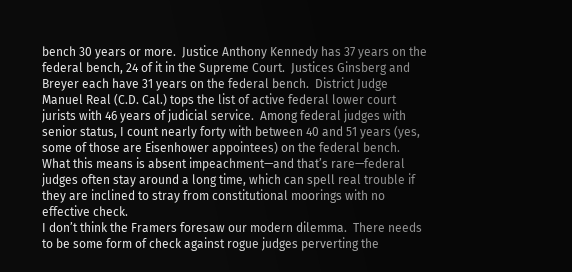bench 30 years or more.  Justice Anthony Kennedy has 37 years on the federal bench, 24 of it in the Supreme Court.  Justices Ginsberg and Breyer each have 31 years on the federal bench.  District Judge Manuel Real (C.D. Cal.) tops the list of active federal lower court jurists with 46 years of judicial service.  Among federal judges with senior status, I count nearly forty with between 40 and 51 years (yes, some of those are Eisenhower appointees) on the federal bench.  What this means is absent impeachment—and that’s rare—federal judges often stay around a long time, which can spell real trouble if they are inclined to stray from constitutional moorings with no effective check.
I don’t think the Framers foresaw our modern dilemma.  There needs to be some form of check against rogue judges perverting the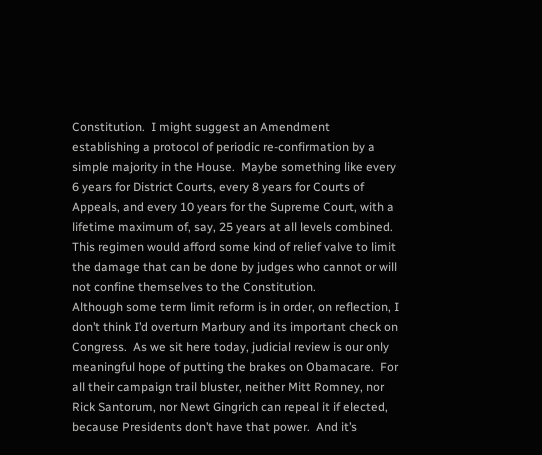Constitution.  I might suggest an Amendment establishing a protocol of periodic re-confirmation by a simple majority in the House.  Maybe something like every 6 years for District Courts, every 8 years for Courts of Appeals, and every 10 years for the Supreme Court, with a lifetime maximum of, say, 25 years at all levels combined.  This regimen would afford some kind of relief valve to limit the damage that can be done by judges who cannot or will not confine themselves to the Constitution.
Although some term limit reform is in order, on reflection, I don’t think I’d overturn Marbury and its important check on Congress.  As we sit here today, judicial review is our only meaningful hope of putting the brakes on Obamacare.  For all their campaign trail bluster, neither Mitt Romney, nor Rick Santorum, nor Newt Gingrich can repeal it if elected, because Presidents don’t have that power.  And it’s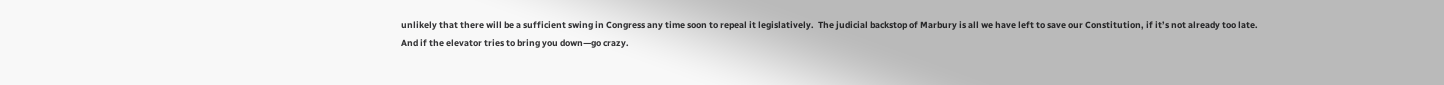unlikely that there will be a sufficient swing in Congress any time soon to repeal it legislatively.  The judicial backstop of Marbury is all we have left to save our Constitution, if it’s not already too late.
And if the elevator tries to bring you down—go crazy.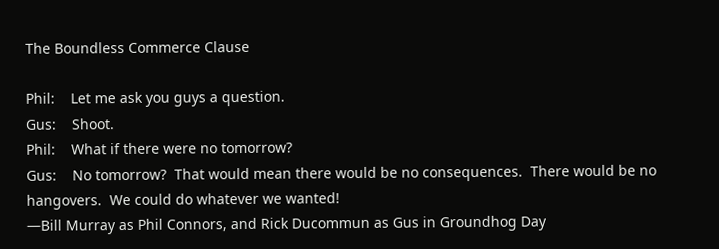The Boundless Commerce Clause

Phil:    Let me ask you guys a question.
Gus:    Shoot.
Phil:    What if there were no tomorrow?
Gus:    No tomorrow?  That would mean there would be no consequences.  There would be no hangovers.  We could do whatever we wanted!
—Bill Murray as Phil Connors, and Rick Ducommun as Gus in Groundhog Day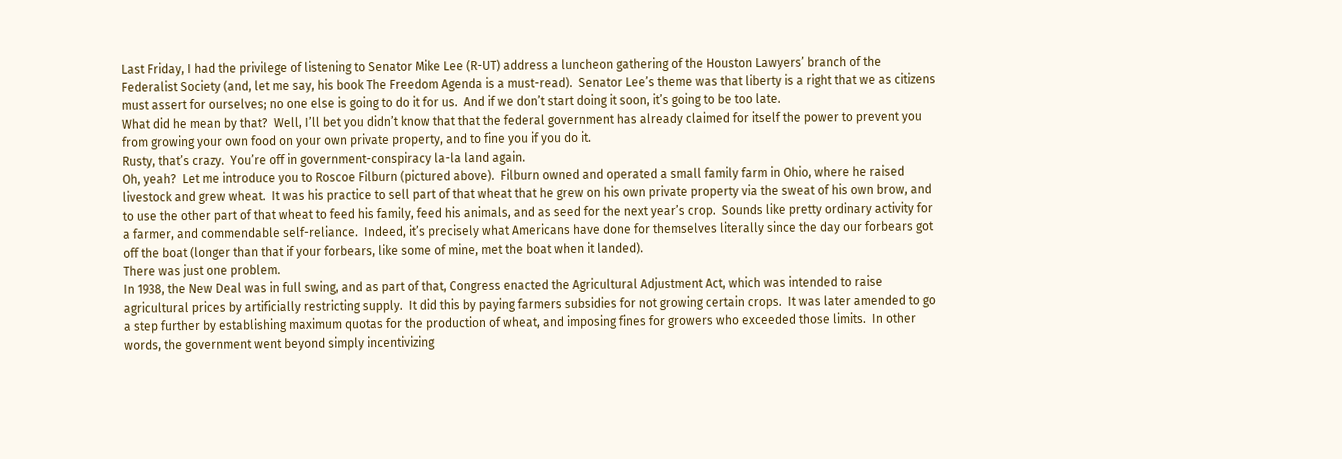Last Friday, I had the privilege of listening to Senator Mike Lee (R-UT) address a luncheon gathering of the Houston Lawyers’ branch of the Federalist Society (and, let me say, his book The Freedom Agenda is a must-read).  Senator Lee’s theme was that liberty is a right that we as citizens must assert for ourselves; no one else is going to do it for us.  And if we don’t start doing it soon, it’s going to be too late.
What did he mean by that?  Well, I’ll bet you didn’t know that that the federal government has already claimed for itself the power to prevent you from growing your own food on your own private property, and to fine you if you do it.
Rusty, that’s crazy.  You’re off in government-conspiracy la-la land again.
Oh, yeah?  Let me introduce you to Roscoe Filburn (pictured above).  Filburn owned and operated a small family farm in Ohio, where he raised livestock and grew wheat.  It was his practice to sell part of that wheat that he grew on his own private property via the sweat of his own brow, and to use the other part of that wheat to feed his family, feed his animals, and as seed for the next year’s crop.  Sounds like pretty ordinary activity for a farmer, and commendable self-reliance.  Indeed, it’s precisely what Americans have done for themselves literally since the day our forbears got off the boat (longer than that if your forbears, like some of mine, met the boat when it landed).
There was just one problem.
In 1938, the New Deal was in full swing, and as part of that, Congress enacted the Agricultural Adjustment Act, which was intended to raise agricultural prices by artificially restricting supply.  It did this by paying farmers subsidies for not growing certain crops.  It was later amended to go a step further by establishing maximum quotas for the production of wheat, and imposing fines for growers who exceeded those limits.  In other words, the government went beyond simply incentivizing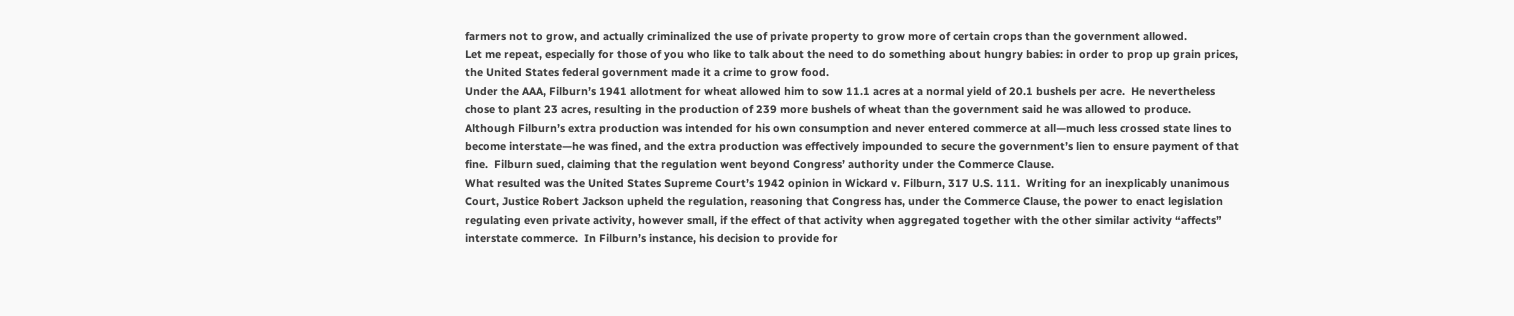farmers not to grow, and actually criminalized the use of private property to grow more of certain crops than the government allowed.
Let me repeat, especially for those of you who like to talk about the need to do something about hungry babies: in order to prop up grain prices, the United States federal government made it a crime to grow food.
Under the AAA, Filburn’s 1941 allotment for wheat allowed him to sow 11.1 acres at a normal yield of 20.1 bushels per acre.  He nevertheless chose to plant 23 acres, resulting in the production of 239 more bushels of wheat than the government said he was allowed to produce.  Although Filburn’s extra production was intended for his own consumption and never entered commerce at all—much less crossed state lines to become interstate—he was fined, and the extra production was effectively impounded to secure the government’s lien to ensure payment of that fine.  Filburn sued, claiming that the regulation went beyond Congress’ authority under the Commerce Clause.
What resulted was the United States Supreme Court’s 1942 opinion in Wickard v. Filburn, 317 U.S. 111.  Writing for an inexplicably unanimous Court, Justice Robert Jackson upheld the regulation, reasoning that Congress has, under the Commerce Clause, the power to enact legislation regulating even private activity, however small, if the effect of that activity when aggregated together with the other similar activity “affects” interstate commerce.  In Filburn’s instance, his decision to provide for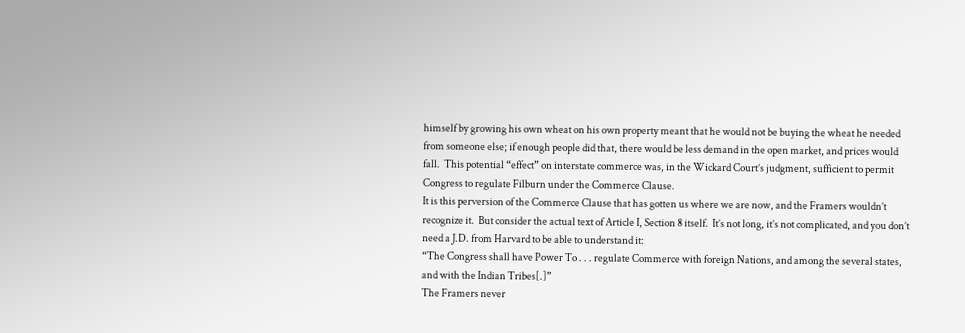himself by growing his own wheat on his own property meant that he would not be buying the wheat he needed from someone else; if enough people did that, there would be less demand in the open market, and prices would fall.  This potential “effect” on interstate commerce was, in the Wickard Court’s judgment, sufficient to permit Congress to regulate Filburn under the Commerce Clause.
It is this perversion of the Commerce Clause that has gotten us where we are now, and the Framers wouldn’t recognize it.  But consider the actual text of Article I, Section 8 itself.  It’s not long, it’s not complicated, and you don’t need a J.D. from Harvard to be able to understand it:
“The Congress shall have Power To . . . regulate Commerce with foreign Nations, and among the several states, and with the Indian Tribes[.]”
The Framers never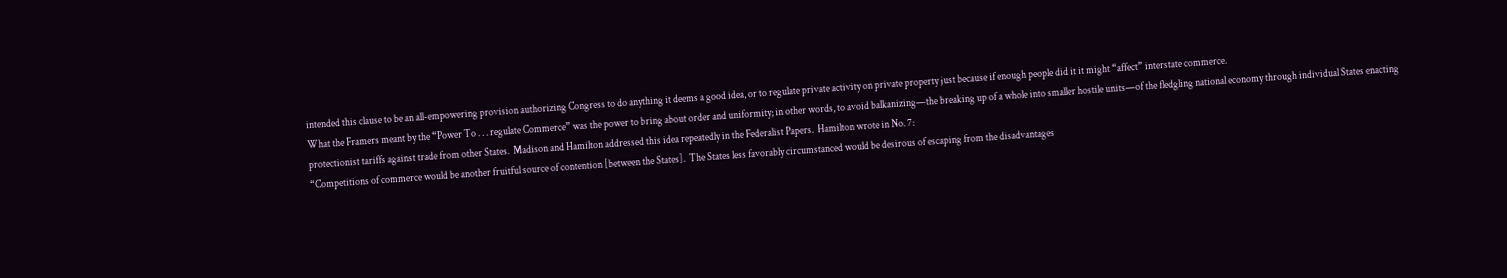intended this clause to be an all-empowering provision authorizing Congress to do anything it deems a good idea, or to regulate private activity on private property just because if enough people did it it might “affect” interstate commerce.
What the Framers meant by the “Power To . . . regulate Commerce” was the power to bring about order and uniformity; in other words, to avoid balkanizing—the breaking up of a whole into smaller hostile units—of the fledgling national economy through individual States enacting protectionist tariffs against trade from other States.  Madison and Hamilton addressed this idea repeatedly in the Federalist Papers.  Hamilton wrote in No. 7:
“Competitions of commerce would be another fruitful source of contention [between the States].  The States less favorably circumstanced would be desirous of escaping from the disadvantages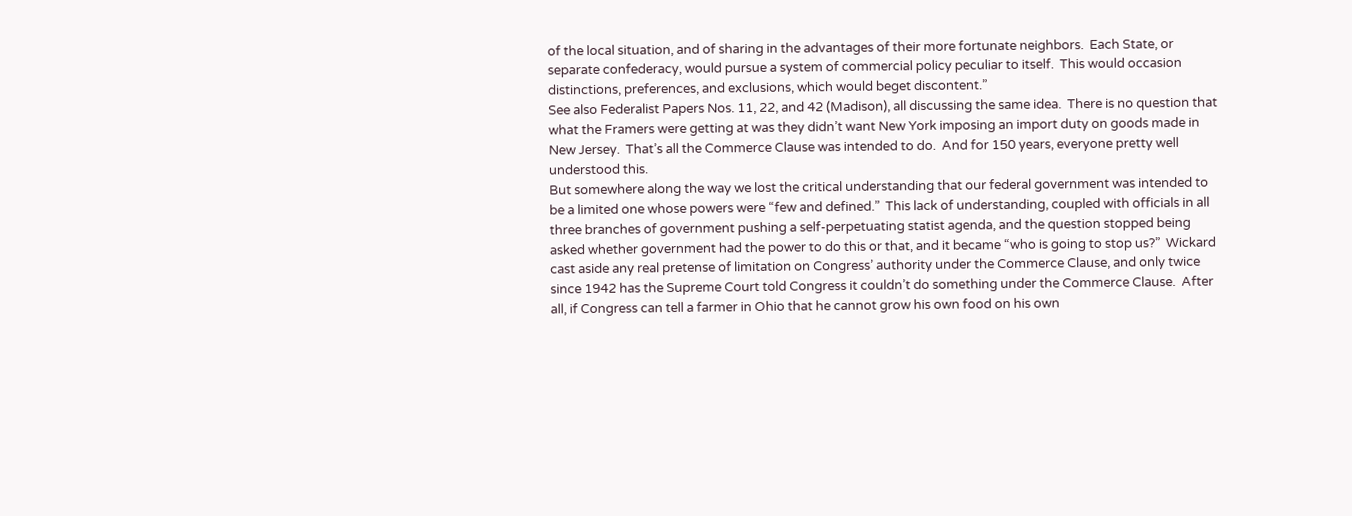of the local situation, and of sharing in the advantages of their more fortunate neighbors.  Each State, or separate confederacy, would pursue a system of commercial policy peculiar to itself.  This would occasion distinctions, preferences, and exclusions, which would beget discontent.”
See also Federalist Papers Nos. 11, 22, and 42 (Madison), all discussing the same idea.  There is no question that what the Framers were getting at was they didn’t want New York imposing an import duty on goods made in New Jersey.  That’s all the Commerce Clause was intended to do.  And for 150 years, everyone pretty well understood this.
But somewhere along the way we lost the critical understanding that our federal government was intended to be a limited one whose powers were “few and defined.”  This lack of understanding, coupled with officials in all three branches of government pushing a self-perpetuating statist agenda, and the question stopped being asked whether government had the power to do this or that, and it became “who is going to stop us?”  Wickard cast aside any real pretense of limitation on Congress’ authority under the Commerce Clause, and only twice since 1942 has the Supreme Court told Congress it couldn’t do something under the Commerce Clause.  After all, if Congress can tell a farmer in Ohio that he cannot grow his own food on his own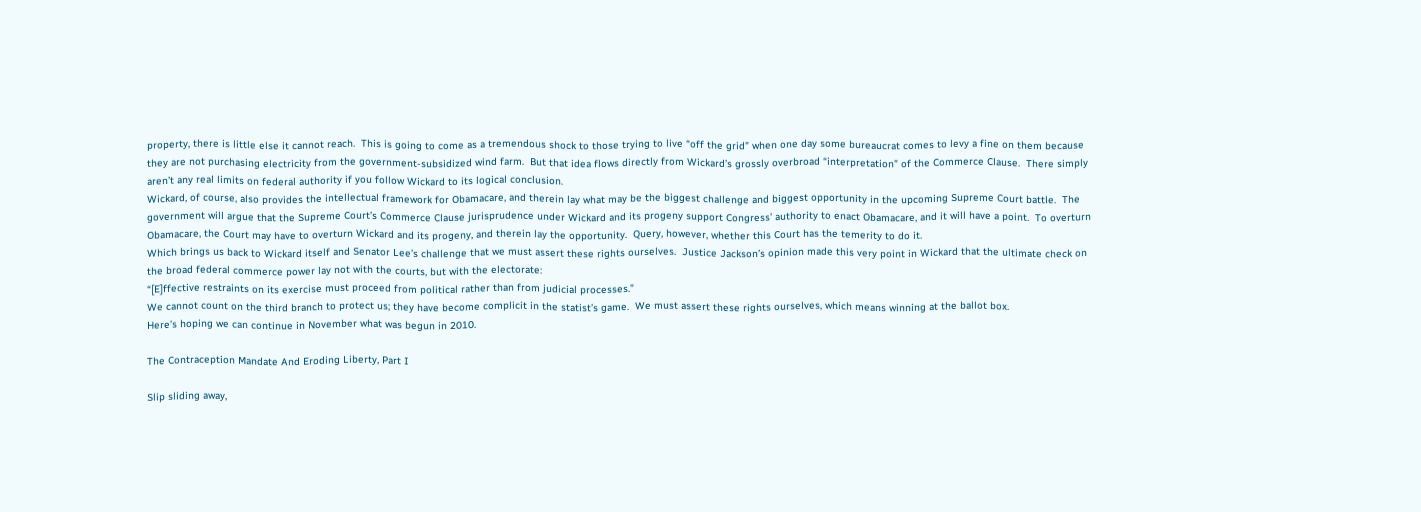property, there is little else it cannot reach.  This is going to come as a tremendous shock to those trying to live “off the grid” when one day some bureaucrat comes to levy a fine on them because they are not purchasing electricity from the government-subsidized wind farm.  But that idea flows directly from Wickard’s grossly overbroad “interpretation” of the Commerce Clause.  There simply aren’t any real limits on federal authority if you follow Wickard to its logical conclusion.
Wickard, of course, also provides the intellectual framework for Obamacare, and therein lay what may be the biggest challenge and biggest opportunity in the upcoming Supreme Court battle.  The government will argue that the Supreme Court’s Commerce Clause jurisprudence under Wickard and its progeny support Congress’ authority to enact Obamacare, and it will have a point.  To overturn Obamacare, the Court may have to overturn Wickard and its progeny, and therein lay the opportunity.  Query, however, whether this Court has the temerity to do it.
Which brings us back to Wickard itself and Senator Lee’s challenge that we must assert these rights ourselves.  Justice Jackson’s opinion made this very point in Wickard that the ultimate check on the broad federal commerce power lay not with the courts, but with the electorate:
“[E]ffective restraints on its exercise must proceed from political rather than from judicial processes.”
We cannot count on the third branch to protect us; they have become complicit in the statist’s game.  We must assert these rights ourselves, which means winning at the ballot box.
Here’s hoping we can continue in November what was begun in 2010.

The Contraception Mandate And Eroding Liberty, Part I

Slip sliding away,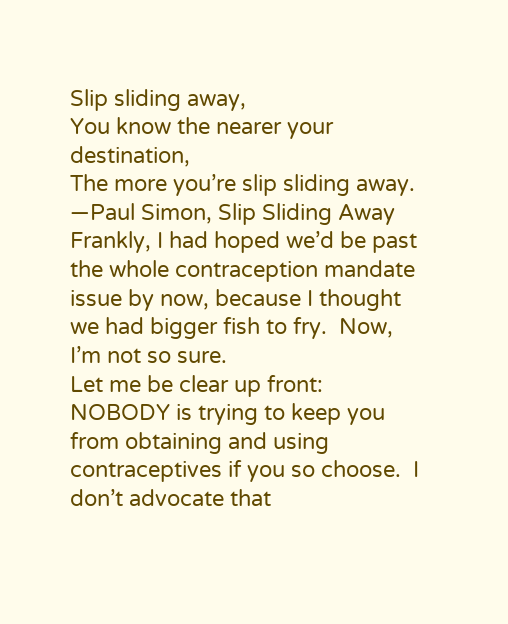Slip sliding away,
You know the nearer your destination,
The more you’re slip sliding away.
—Paul Simon, Slip Sliding Away
Frankly, I had hoped we’d be past the whole contraception mandate issue by now, because I thought we had bigger fish to fry.  Now, I’m not so sure.
Let me be clear up front:  NOBODY is trying to keep you from obtaining and using contraceptives if you so choose.  I don’t advocate that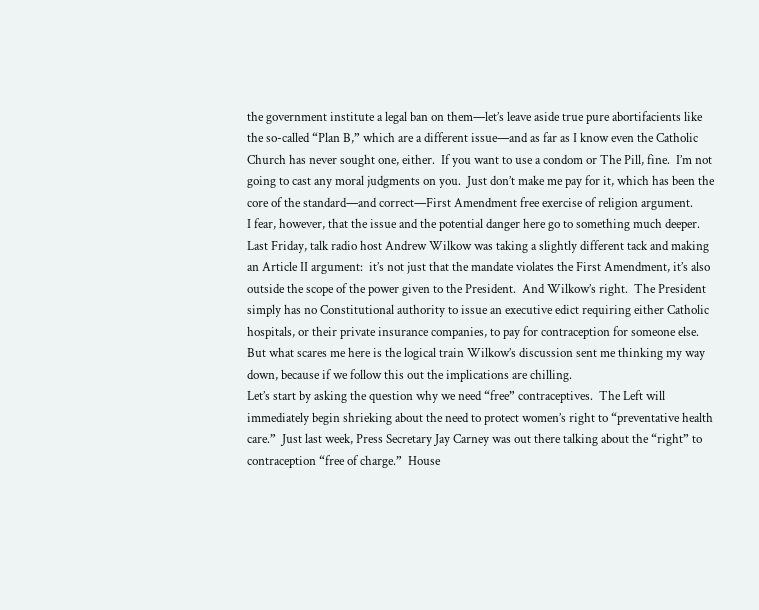the government institute a legal ban on them—let’s leave aside true pure abortifacients like the so-called “Plan B,” which are a different issue—and as far as I know even the Catholic Church has never sought one, either.  If you want to use a condom or The Pill, fine.  I’m not going to cast any moral judgments on you.  Just don’t make me pay for it, which has been the core of the standard—and correct—First Amendment free exercise of religion argument.
I fear, however, that the issue and the potential danger here go to something much deeper.  Last Friday, talk radio host Andrew Wilkow was taking a slightly different tack and making an Article II argument:  it’s not just that the mandate violates the First Amendment, it’s also outside the scope of the power given to the President.  And Wilkow’s right.  The President simply has no Constitutional authority to issue an executive edict requiring either Catholic hospitals, or their private insurance companies, to pay for contraception for someone else.
But what scares me here is the logical train Wilkow’s discussion sent me thinking my way down, because if we follow this out the implications are chilling.
Let’s start by asking the question why we need “free” contraceptives.  The Left will immediately begin shrieking about the need to protect women’s right to “preventative health care.”  Just last week, Press Secretary Jay Carney was out there talking about the “right” to contraception “free of charge.”  House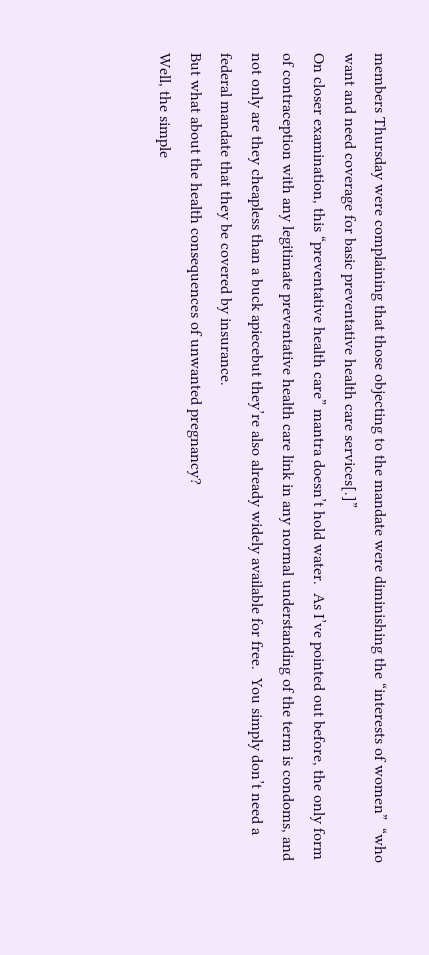members Thursday were complaining that those objecting to the mandate were diminishing the “interests of women”  “who want and need coverage for basic preventative health care services[.]”
On closer examination, this “preventative health care” mantra doesn’t hold water.  As I’ve pointed out before, the only form of contraception with any legitimate preventative health care link in any normal understanding of the term is condoms, and not only are they cheapless than a buck apiecebut they’re also already widely available for free.  You simply don’t need a federal mandate that they be covered by insurance.
But what about the health consequences of unwanted pregnancy?
Well, the simple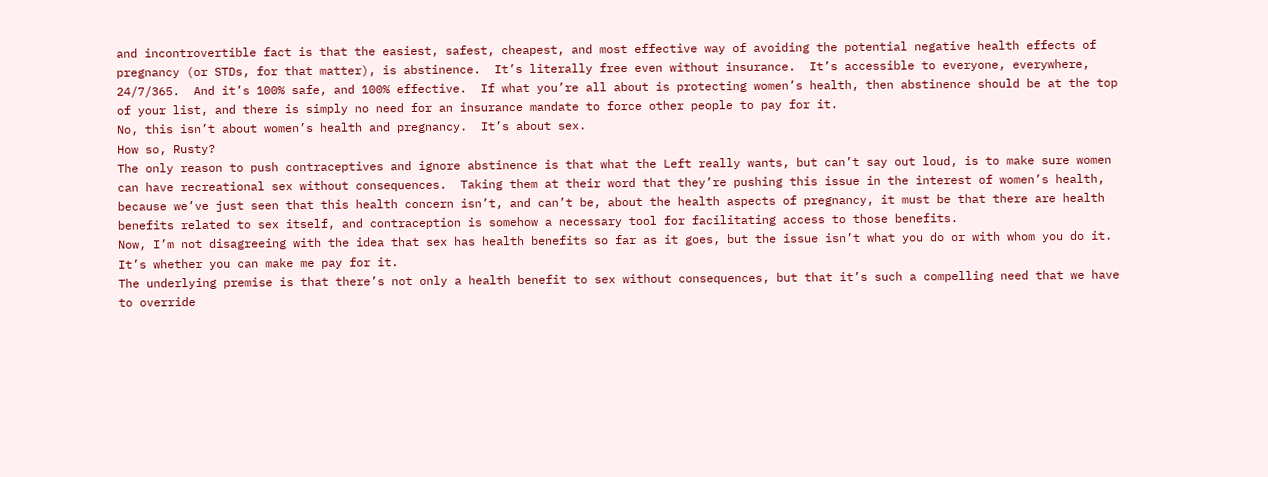and incontrovertible fact is that the easiest, safest, cheapest, and most effective way of avoiding the potential negative health effects of pregnancy (or STDs, for that matter), is abstinence.  It’s literally free even without insurance.  It’s accessible to everyone, everywhere, 24/7/365.  And it’s 100% safe, and 100% effective.  If what you’re all about is protecting women’s health, then abstinence should be at the top of your list, and there is simply no need for an insurance mandate to force other people to pay for it.
No, this isn’t about women’s health and pregnancy.  It’s about sex.
How so, Rusty?
The only reason to push contraceptives and ignore abstinence is that what the Left really wants, but can’t say out loud, is to make sure women can have recreational sex without consequences.  Taking them at their word that they’re pushing this issue in the interest of women’s health, because we’ve just seen that this health concern isn’t, and can’t be, about the health aspects of pregnancy, it must be that there are health benefits related to sex itself, and contraception is somehow a necessary tool for facilitating access to those benefits.
Now, I’m not disagreeing with the idea that sex has health benefits so far as it goes, but the issue isn’t what you do or with whom you do it.  It’s whether you can make me pay for it.
The underlying premise is that there’s not only a health benefit to sex without consequences, but that it’s such a compelling need that we have to override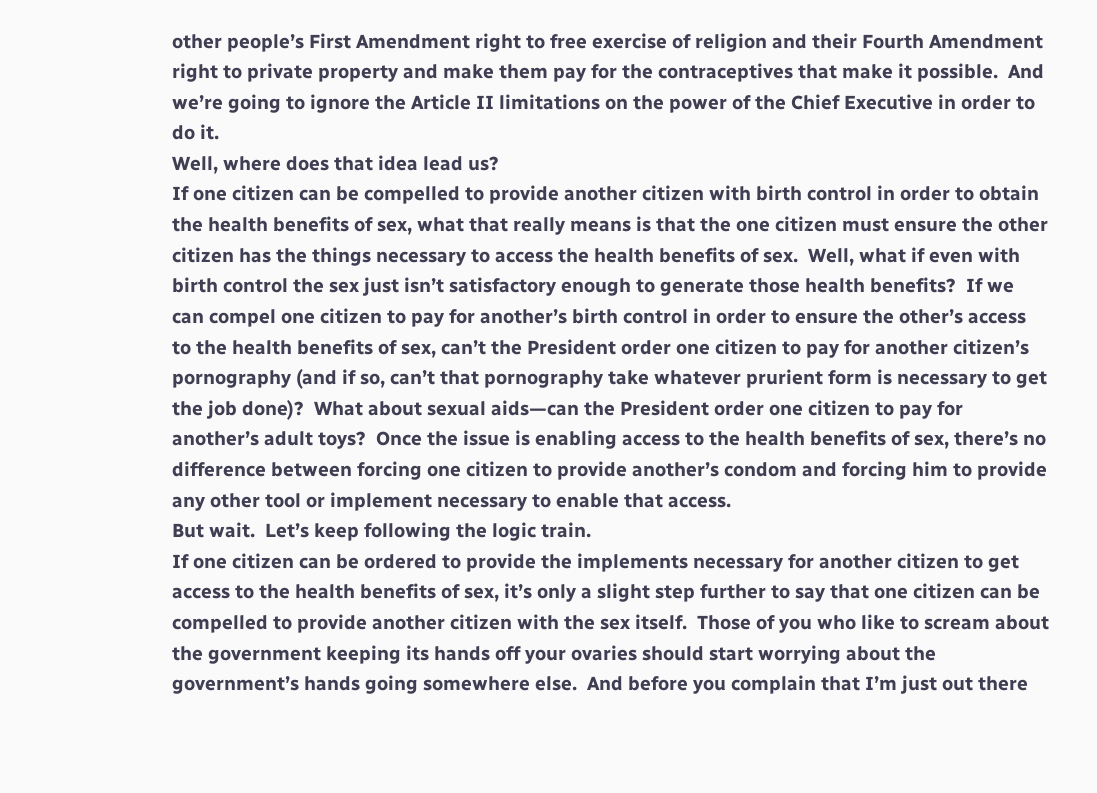other people’s First Amendment right to free exercise of religion and their Fourth Amendment right to private property and make them pay for the contraceptives that make it possible.  And we’re going to ignore the Article II limitations on the power of the Chief Executive in order to do it.
Well, where does that idea lead us?
If one citizen can be compelled to provide another citizen with birth control in order to obtain the health benefits of sex, what that really means is that the one citizen must ensure the other citizen has the things necessary to access the health benefits of sex.  Well, what if even with birth control the sex just isn’t satisfactory enough to generate those health benefits?  If we can compel one citizen to pay for another’s birth control in order to ensure the other’s access to the health benefits of sex, can’t the President order one citizen to pay for another citizen’s pornography (and if so, can’t that pornography take whatever prurient form is necessary to get the job done)?  What about sexual aids—can the President order one citizen to pay for another’s adult toys?  Once the issue is enabling access to the health benefits of sex, there’s no difference between forcing one citizen to provide another’s condom and forcing him to provide any other tool or implement necessary to enable that access.
But wait.  Let’s keep following the logic train.
If one citizen can be ordered to provide the implements necessary for another citizen to get access to the health benefits of sex, it’s only a slight step further to say that one citizen can be compelled to provide another citizen with the sex itself.  Those of you who like to scream about the government keeping its hands off your ovaries should start worrying about the government’s hands going somewhere else.  And before you complain that I’m just out there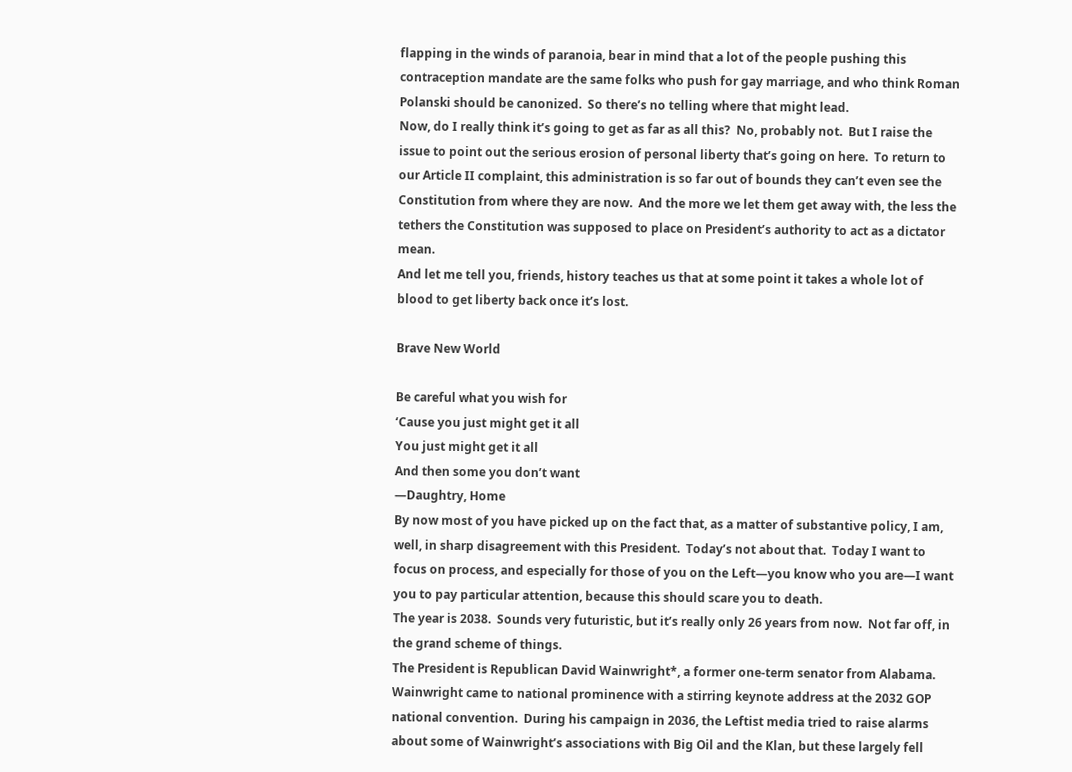flapping in the winds of paranoia, bear in mind that a lot of the people pushing this contraception mandate are the same folks who push for gay marriage, and who think Roman Polanski should be canonized.  So there’s no telling where that might lead.
Now, do I really think it’s going to get as far as all this?  No, probably not.  But I raise the issue to point out the serious erosion of personal liberty that’s going on here.  To return to our Article II complaint, this administration is so far out of bounds they can’t even see the Constitution from where they are now.  And the more we let them get away with, the less the tethers the Constitution was supposed to place on President’s authority to act as a dictator mean.
And let me tell you, friends, history teaches us that at some point it takes a whole lot of blood to get liberty back once it’s lost.

Brave New World

Be careful what you wish for
‘Cause you just might get it all
You just might get it all
And then some you don’t want
—Daughtry, Home
By now most of you have picked up on the fact that, as a matter of substantive policy, I am, well, in sharp disagreement with this President.  Today’s not about that.  Today I want to focus on process, and especially for those of you on the Left—you know who you are—I want you to pay particular attention, because this should scare you to death.
The year is 2038.  Sounds very futuristic, but it’s really only 26 years from now.  Not far off, in the grand scheme of things.
The President is Republican David Wainwright*, a former one-term senator from Alabama.  Wainwright came to national prominence with a stirring keynote address at the 2032 GOP national convention.  During his campaign in 2036, the Leftist media tried to raise alarms about some of Wainwright’s associations with Big Oil and the Klan, but these largely fell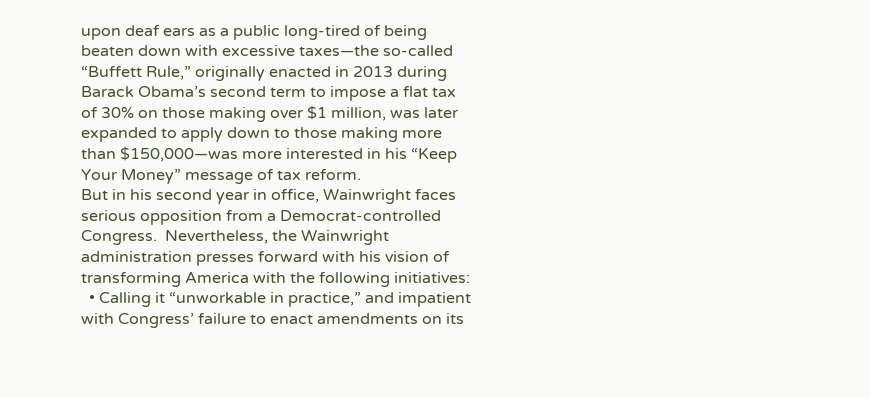upon deaf ears as a public long-tired of being beaten down with excessive taxes—the so-called “Buffett Rule,” originally enacted in 2013 during Barack Obama’s second term to impose a flat tax of 30% on those making over $1 million, was later expanded to apply down to those making more than $150,000—was more interested in his “Keep Your Money” message of tax reform.
But in his second year in office, Wainwright faces serious opposition from a Democrat-controlled Congress.  Nevertheless, the Wainwright administration presses forward with his vision of transforming America with the following initiatives:
  • Calling it “unworkable in practice,” and impatient with Congress’ failure to enact amendments on its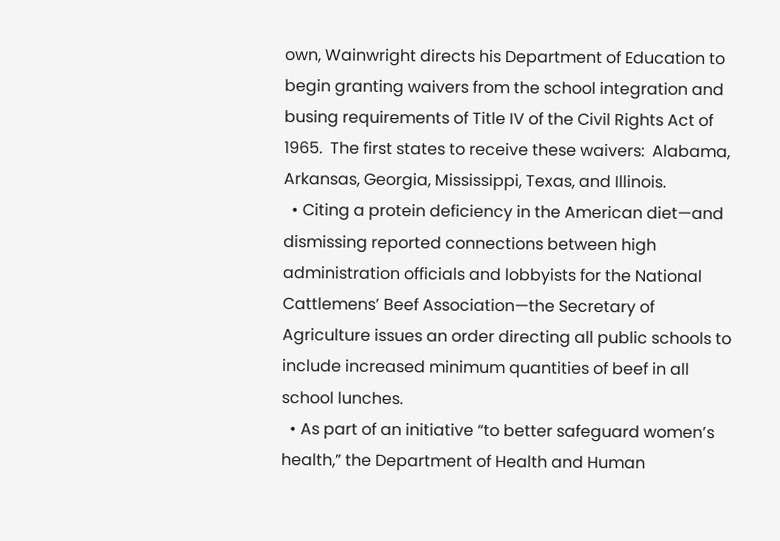own, Wainwright directs his Department of Education to begin granting waivers from the school integration and busing requirements of Title IV of the Civil Rights Act of 1965.  The first states to receive these waivers:  Alabama, Arkansas, Georgia, Mississippi, Texas, and Illinois.
  • Citing a protein deficiency in the American diet—and dismissing reported connections between high administration officials and lobbyists for the National Cattlemens’ Beef Association—the Secretary of Agriculture issues an order directing all public schools to include increased minimum quantities of beef in all school lunches.
  • As part of an initiative “to better safeguard women’s health,” the Department of Health and Human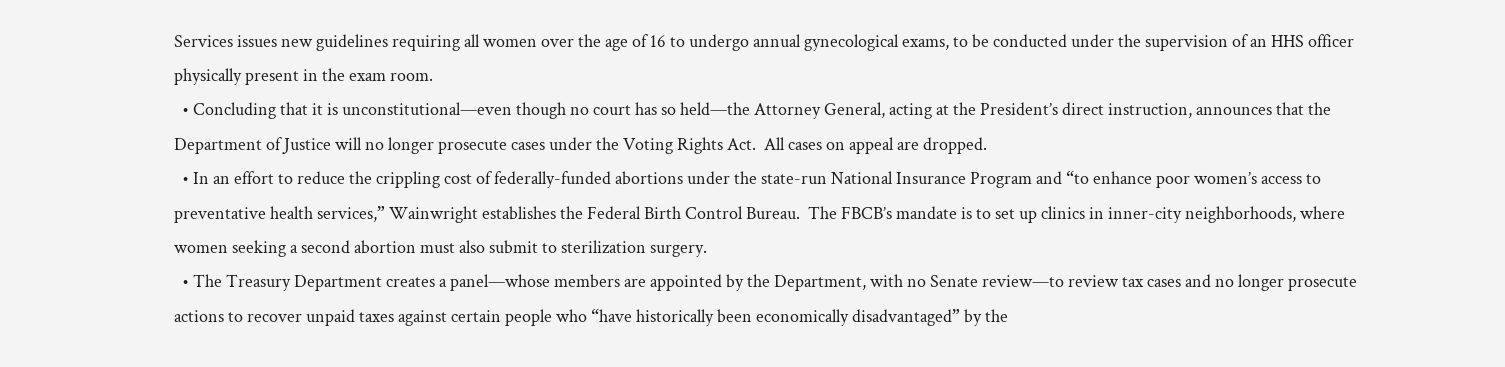Services issues new guidelines requiring all women over the age of 16 to undergo annual gynecological exams, to be conducted under the supervision of an HHS officer physically present in the exam room.
  • Concluding that it is unconstitutional—even though no court has so held—the Attorney General, acting at the President’s direct instruction, announces that the Department of Justice will no longer prosecute cases under the Voting Rights Act.  All cases on appeal are dropped.
  • In an effort to reduce the crippling cost of federally-funded abortions under the state-run National Insurance Program and “to enhance poor women’s access to preventative health services,” Wainwright establishes the Federal Birth Control Bureau.  The FBCB’s mandate is to set up clinics in inner-city neighborhoods, where women seeking a second abortion must also submit to sterilization surgery.
  • The Treasury Department creates a panel—whose members are appointed by the Department, with no Senate review—to review tax cases and no longer prosecute actions to recover unpaid taxes against certain people who “have historically been economically disadvantaged” by the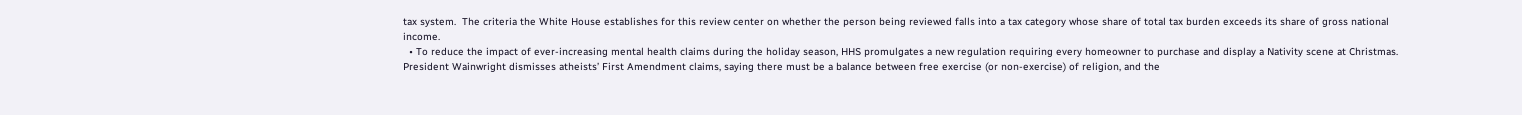tax system.  The criteria the White House establishes for this review center on whether the person being reviewed falls into a tax category whose share of total tax burden exceeds its share of gross national income.
  • To reduce the impact of ever-increasing mental health claims during the holiday season, HHS promulgates a new regulation requiring every homeowner to purchase and display a Nativity scene at Christmas.  President Wainwright dismisses atheists’ First Amendment claims, saying there must be a balance between free exercise (or non-exercise) of religion, and the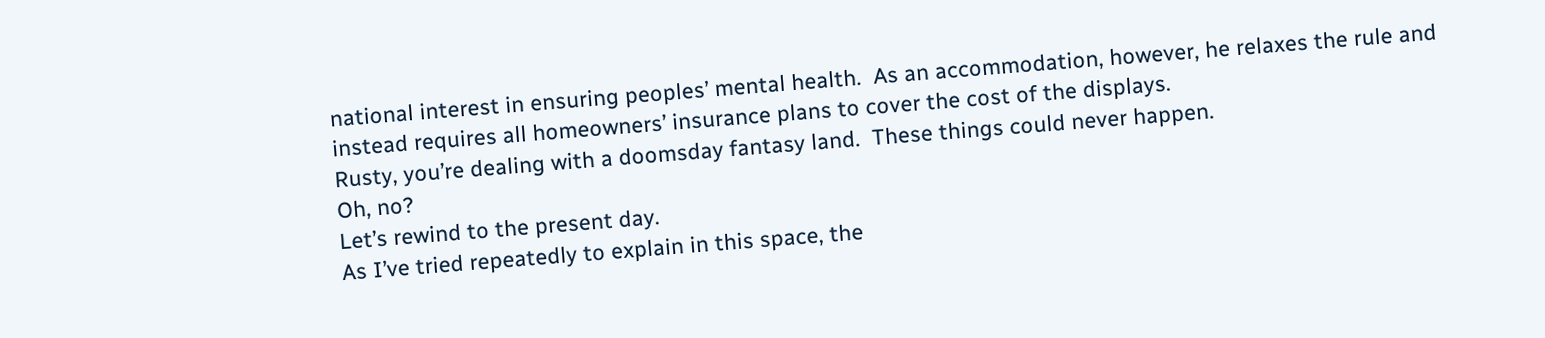national interest in ensuring peoples’ mental health.  As an accommodation, however, he relaxes the rule and instead requires all homeowners’ insurance plans to cover the cost of the displays.
Rusty, you’re dealing with a doomsday fantasy land.  These things could never happen.
Oh, no?
Let’s rewind to the present day.
As I’ve tried repeatedly to explain in this space, the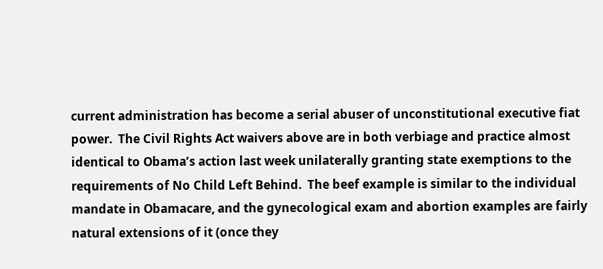current administration has become a serial abuser of unconstitutional executive fiat power.  The Civil Rights Act waivers above are in both verbiage and practice almost identical to Obama’s action last week unilaterally granting state exemptions to the requirements of No Child Left Behind.  The beef example is similar to the individual mandate in Obamacare, and the gynecological exam and abortion examples are fairly natural extensions of it (once they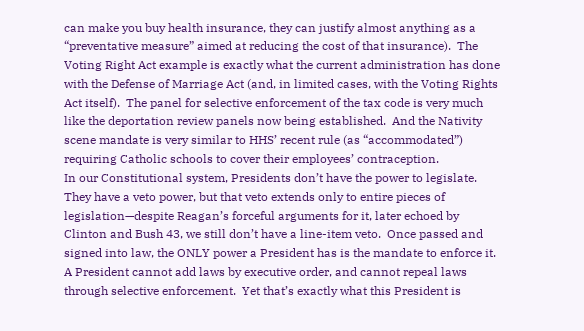can make you buy health insurance, they can justify almost anything as a “preventative measure” aimed at reducing the cost of that insurance).  The Voting Right Act example is exactly what the current administration has done with the Defense of Marriage Act (and, in limited cases, with the Voting Rights Act itself).  The panel for selective enforcement of the tax code is very much like the deportation review panels now being established.  And the Nativity scene mandate is very similar to HHS’ recent rule (as “accommodated”) requiring Catholic schools to cover their employees’ contraception.
In our Constitutional system, Presidents don’t have the power to legislate.  They have a veto power, but that veto extends only to entire pieces of legislation—despite Reagan’s forceful arguments for it, later echoed by Clinton and Bush 43, we still don’t have a line-item veto.  Once passed and signed into law, the ONLY power a President has is the mandate to enforce it.  A President cannot add laws by executive order, and cannot repeal laws through selective enforcement.  Yet that’s exactly what this President is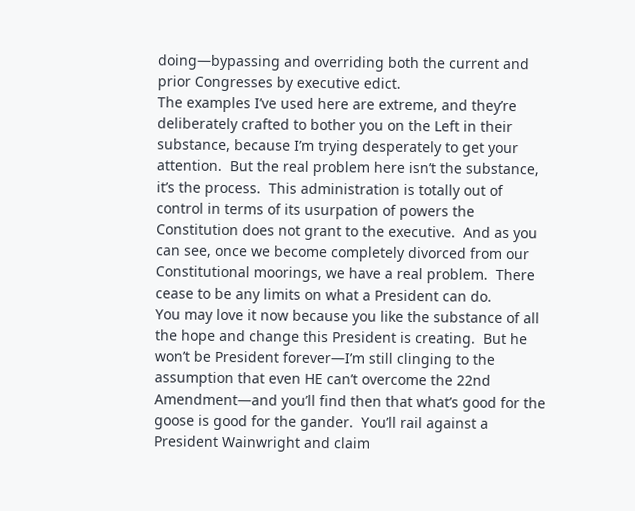doing—bypassing and overriding both the current and prior Congresses by executive edict.
The examples I’ve used here are extreme, and they’re deliberately crafted to bother you on the Left in their substance, because I’m trying desperately to get your attention.  But the real problem here isn’t the substance, it’s the process.  This administration is totally out of control in terms of its usurpation of powers the Constitution does not grant to the executive.  And as you can see, once we become completely divorced from our Constitutional moorings, we have a real problem.  There cease to be any limits on what a President can do.
You may love it now because you like the substance of all the hope and change this President is creating.  But he won’t be President forever—I’m still clinging to the assumption that even HE can’t overcome the 22nd Amendment—and you’ll find then that what’s good for the goose is good for the gander.  You’ll rail against a President Wainwright and claim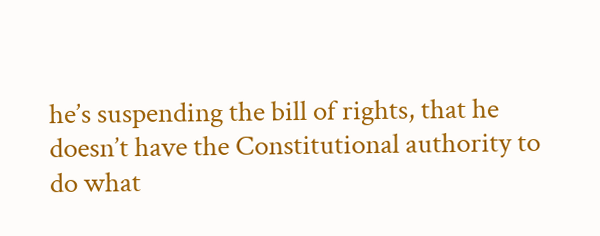he’s suspending the bill of rights, that he doesn’t have the Constitutional authority to do what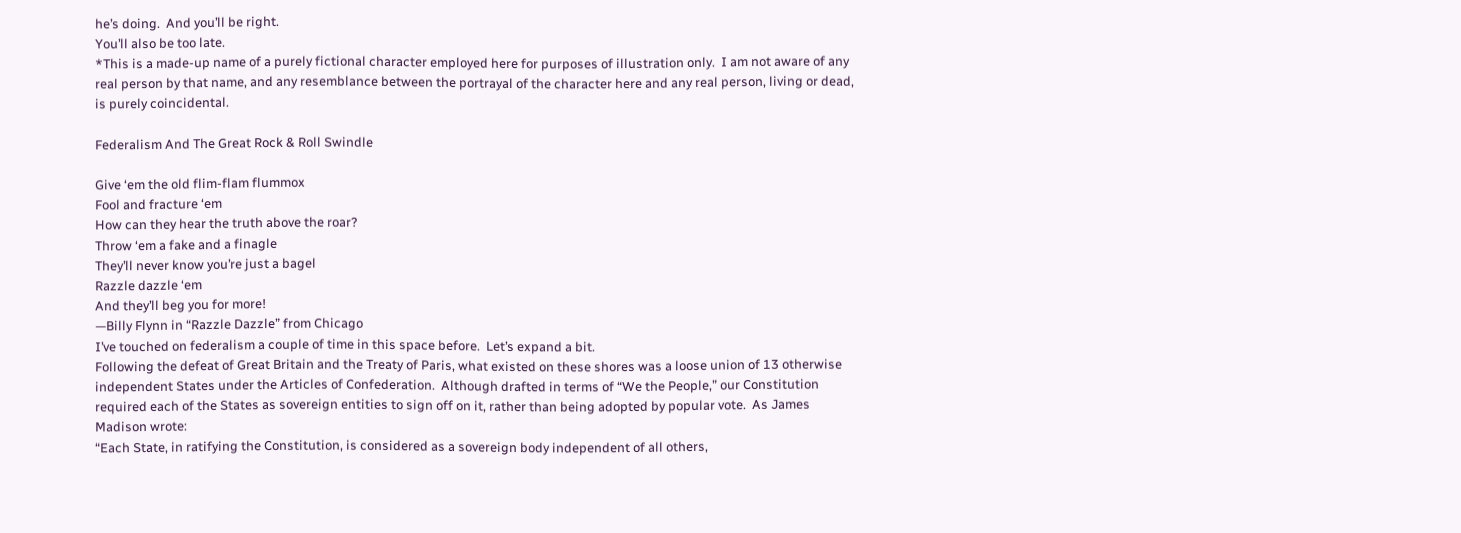he’s doing.  And you’ll be right.
You’ll also be too late.
*This is a made-up name of a purely fictional character employed here for purposes of illustration only.  I am not aware of any real person by that name, and any resemblance between the portrayal of the character here and any real person, living or dead, is purely coincidental.

Federalism And The Great Rock & Roll Swindle

Give ‘em the old flim-flam flummox
Fool and fracture ‘em
How can they hear the truth above the roar?
Throw ‘em a fake and a finagle
They’ll never know you’re just a bagel
Razzle dazzle ‘em
And they’ll beg you for more!
—Billy Flynn in “Razzle Dazzle” from Chicago
I’ve touched on federalism a couple of time in this space before.  Let’s expand a bit.
Following the defeat of Great Britain and the Treaty of Paris, what existed on these shores was a loose union of 13 otherwise independent States under the Articles of Confederation.  Although drafted in terms of “We the People,” our Constitution required each of the States as sovereign entities to sign off on it, rather than being adopted by popular vote.  As James Madison wrote:
“Each State, in ratifying the Constitution, is considered as a sovereign body independent of all others,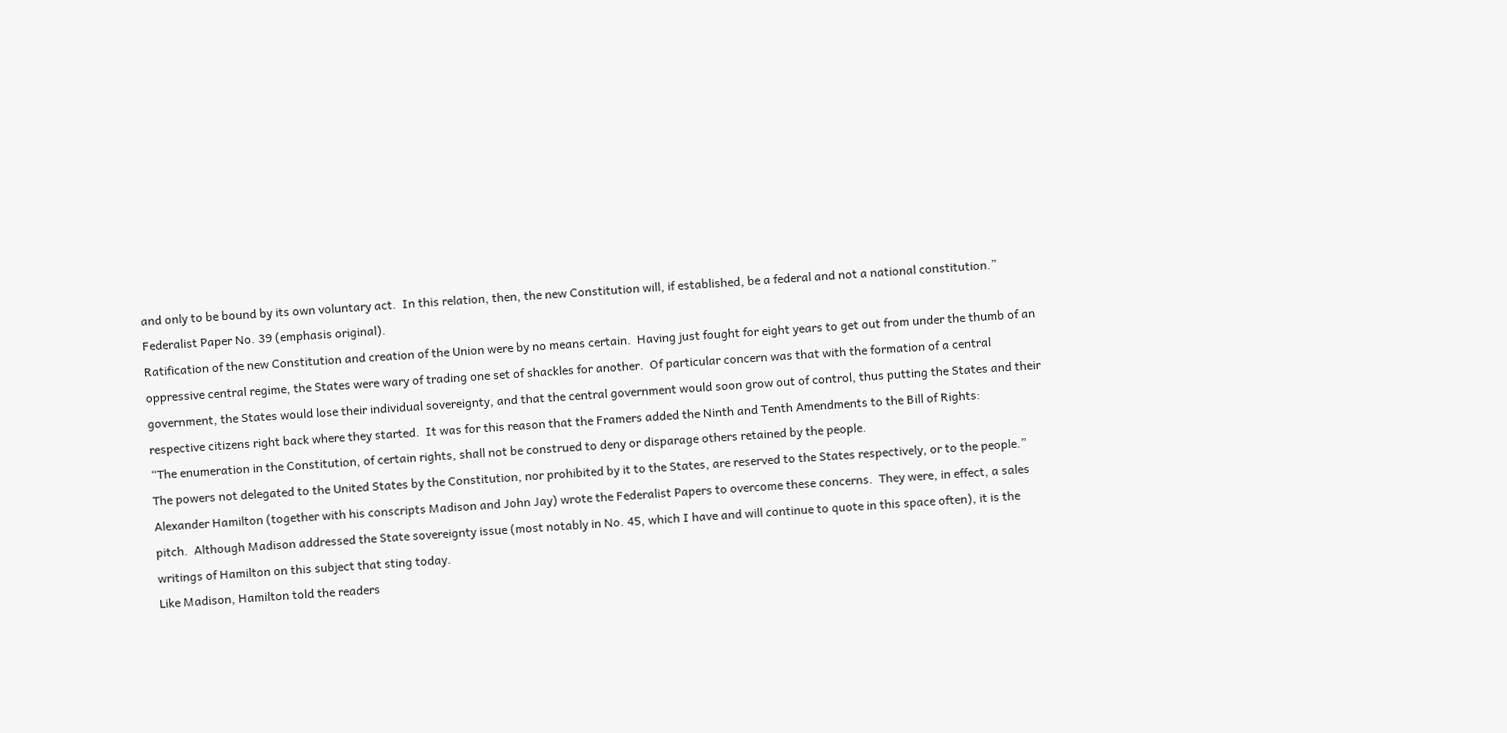and only to be bound by its own voluntary act.  In this relation, then, the new Constitution will, if established, be a federal and not a national constitution.”
Federalist Paper No. 39 (emphasis original).
Ratification of the new Constitution and creation of the Union were by no means certain.  Having just fought for eight years to get out from under the thumb of an oppressive central regime, the States were wary of trading one set of shackles for another.  Of particular concern was that with the formation of a central government, the States would lose their individual sovereignty, and that the central government would soon grow out of control, thus putting the States and their respective citizens right back where they started.  It was for this reason that the Framers added the Ninth and Tenth Amendments to the Bill of Rights:
“The enumeration in the Constitution, of certain rights, shall not be construed to deny or disparage others retained by the people.
The powers not delegated to the United States by the Constitution, nor prohibited by it to the States, are reserved to the States respectively, or to the people.”
Alexander Hamilton (together with his conscripts Madison and John Jay) wrote the Federalist Papers to overcome these concerns.  They were, in effect, a sales pitch.  Although Madison addressed the State sovereignty issue (most notably in No. 45, which I have and will continue to quote in this space often), it is the writings of Hamilton on this subject that sting today.
Like Madison, Hamilton told the readers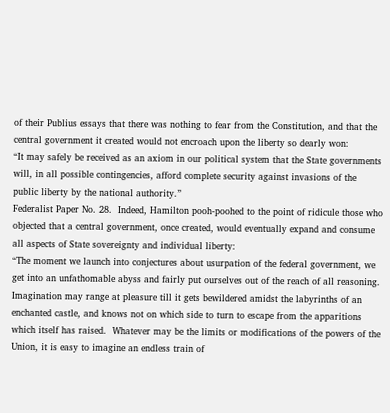of their Publius essays that there was nothing to fear from the Constitution, and that the central government it created would not encroach upon the liberty so dearly won:
“It may safely be received as an axiom in our political system that the State governments will, in all possible contingencies, afford complete security against invasions of the public liberty by the national authority.”
Federalist Paper No. 28.  Indeed, Hamilton pooh-poohed to the point of ridicule those who objected that a central government, once created, would eventually expand and consume all aspects of State sovereignty and individual liberty:
“The moment we launch into conjectures about usurpation of the federal government, we get into an unfathomable abyss and fairly put ourselves out of the reach of all reasoning.  Imagination may range at pleasure till it gets bewildered amidst the labyrinths of an enchanted castle, and knows not on which side to turn to escape from the apparitions which itself has raised.  Whatever may be the limits or modifications of the powers of the Union, it is easy to imagine an endless train of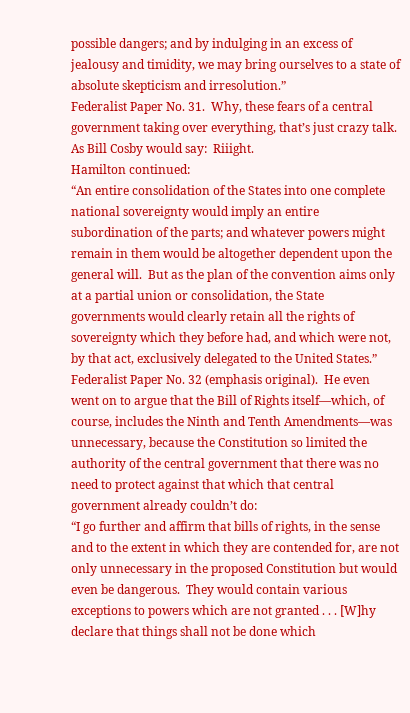possible dangers; and by indulging in an excess of jealousy and timidity, we may bring ourselves to a state of absolute skepticism and irresolution.”
Federalist Paper No. 31.  Why, these fears of a central government taking over everything, that’s just crazy talk.
As Bill Cosby would say:  Riiight.
Hamilton continued:
“An entire consolidation of the States into one complete national sovereignty would imply an entire subordination of the parts; and whatever powers might remain in them would be altogether dependent upon the general will.  But as the plan of the convention aims only at a partial union or consolidation, the State governments would clearly retain all the rights of sovereignty which they before had, and which were not, by that act, exclusively delegated to the United States.”
Federalist Paper No. 32 (emphasis original).  He even went on to argue that the Bill of Rights itself—which, of course, includes the Ninth and Tenth Amendments—was unnecessary, because the Constitution so limited the authority of the central government that there was no need to protect against that which that central government already couldn’t do:
“I go further and affirm that bills of rights, in the sense and to the extent in which they are contended for, are not only unnecessary in the proposed Constitution but would even be dangerous.  They would contain various exceptions to powers which are not granted . . . [W]hy declare that things shall not be done which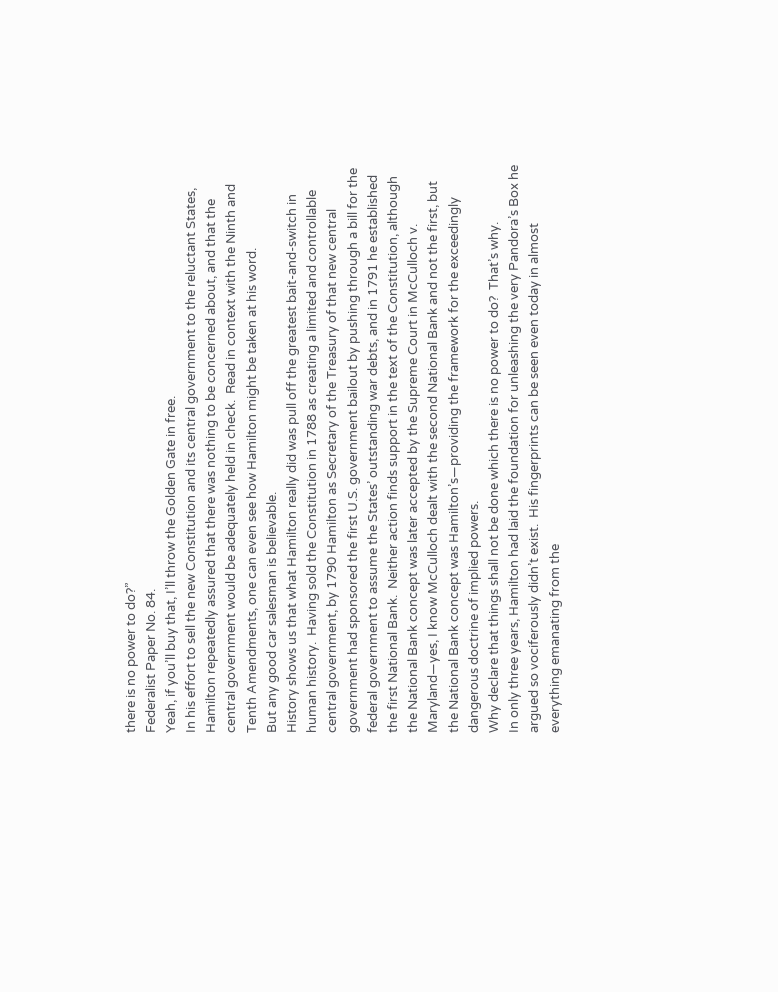there is no power to do?”
Federalist Paper No. 84.
Yeah, if you’ll buy that, I’ll throw the Golden Gate in free.
In his effort to sell the new Constitution and its central government to the reluctant States, Hamilton repeatedly assured that there was nothing to be concerned about, and that the central government would be adequately held in check.  Read in context with the Ninth and Tenth Amendments, one can even see how Hamilton might be taken at his word.
But any good car salesman is believable.
History shows us that what Hamilton really did was pull off the greatest bait-and-switch in human history.  Having sold the Constitution in 1788 as creating a limited and controllable central government, by 1790 Hamilton as Secretary of the Treasury of that new central government had sponsored the first U.S. government bailout by pushing through a bill for the federal government to assume the States’ outstanding war debts, and in 1791 he established the first National Bank.  Neither action finds support in the text of the Constitution, although the National Bank concept was later accepted by the Supreme Court in McCulloch v. Maryland—yes, I know McCulloch dealt with the second National Bank and not the first, but the National Bank concept was Hamilton’s—providing the framework for the exceedingly dangerous doctrine of implied powers.
Why declare that things shall not be done which there is no power to do?  That’s why.
In only three years, Hamilton had laid the foundation for unleashing the very Pandora’s Box he argued so vociferously didn’t exist.  His fingerprints can be seen even today in almost everything emanating from the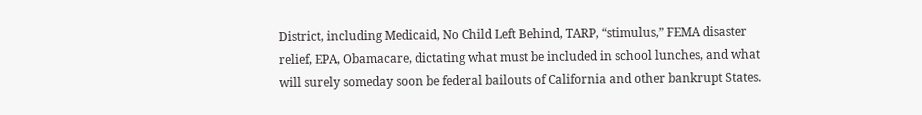District, including Medicaid, No Child Left Behind, TARP, “stimulus,” FEMA disaster relief, EPA, Obamacare, dictating what must be included in school lunches, and what will surely someday soon be federal bailouts of California and other bankrupt States.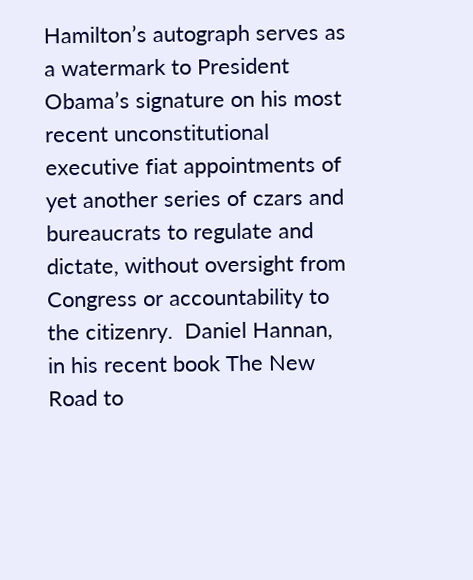Hamilton’s autograph serves as a watermark to President Obama’s signature on his most recent unconstitutional executive fiat appointments of yet another series of czars and bureaucrats to regulate and dictate, without oversight from Congress or accountability to the citizenry.  Daniel Hannan, in his recent book The New Road to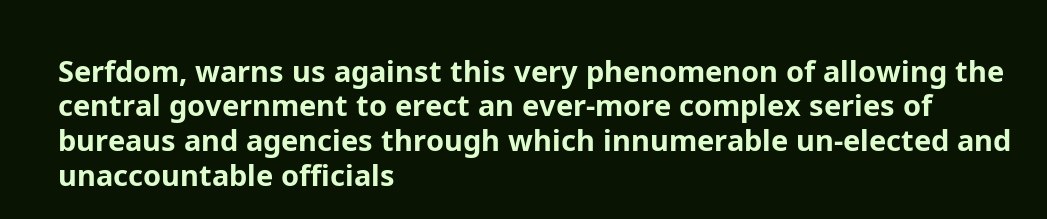Serfdom, warns us against this very phenomenon of allowing the central government to erect an ever-more complex series of bureaus and agencies through which innumerable un-elected and unaccountable officials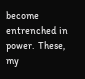become entrenched in power.  These, my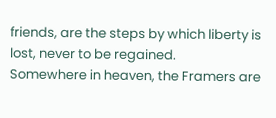friends, are the steps by which liberty is lost, never to be regained.
Somewhere in heaven, the Framers are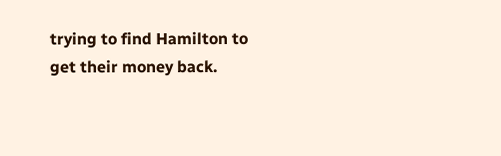trying to find Hamilton to get their money back.